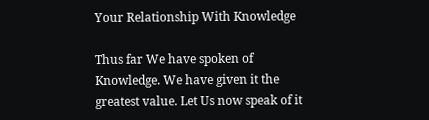Your Relationship With Knowledge

Thus far We have spoken of Knowledge. We have given it the greatest value. Let Us now speak of it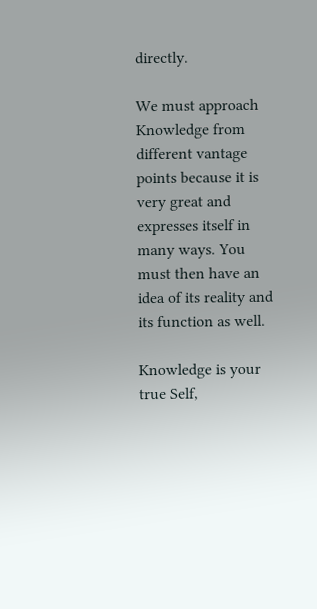directly.

We must approach Knowledge from different vantage points because it is very great and expresses itself in many ways. You must then have an idea of its reality and its function as well.

Knowledge is your true Self,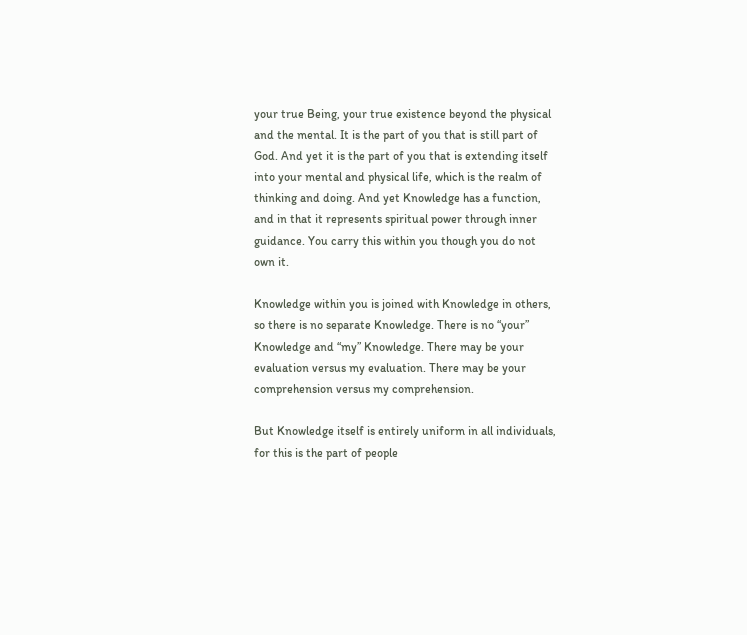your true Being, your true existence beyond the physical and the mental. It is the part of you that is still part of God. And yet it is the part of you that is extending itself into your mental and physical life, which is the realm of thinking and doing. And yet Knowledge has a function, and in that it represents spiritual power through inner guidance. You carry this within you though you do not own it.

Knowledge within you is joined with Knowledge in others, so there is no separate Knowledge. There is no “your” Knowledge and “my” Knowledge. There may be your evaluation versus my evaluation. There may be your comprehension versus my comprehension.

But Knowledge itself is entirely uniform in all individuals, for this is the part of people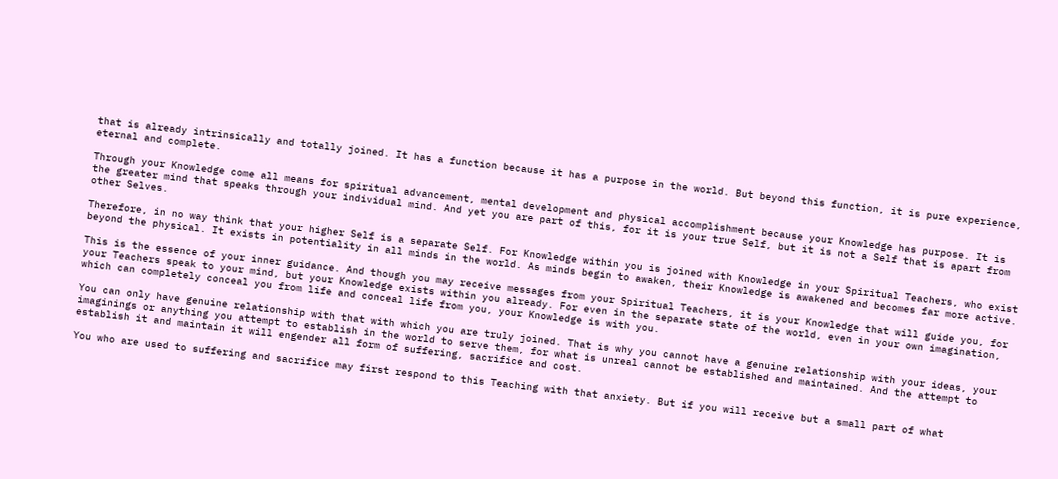that is already intrinsically and totally joined. It has a function because it has a purpose in the world. But beyond this function, it is pure experience, eternal and complete.

Through your Knowledge come all means for spiritual advancement, mental development and physical accomplishment because your Knowledge has purpose. It is the greater mind that speaks through your individual mind. And yet you are part of this, for it is your true Self, but it is not a Self that is apart from other Selves.

Therefore, in no way think that your higher Self is a separate Self. For Knowledge within you is joined with Knowledge in your Spiritual Teachers, who exist beyond the physical. It exists in potentiality in all minds in the world. As minds begin to awaken, their Knowledge is awakened and becomes far more active.

This is the essence of your inner guidance. And though you may receive messages from your Spiritual Teachers, it is your Knowledge that will guide you, for your Teachers speak to your mind, but your Knowledge exists within you already. For even in the separate state of the world, even in your own imagination, which can completely conceal you from life and conceal life from you, your Knowledge is with you.

You can only have genuine relationship with that with which you are truly joined. That is why you cannot have a genuine relationship with your ideas, your imaginings or anything you attempt to establish in the world to serve them, for what is unreal cannot be established and maintained. And the attempt to establish it and maintain it will engender all form of suffering, sacrifice and cost.

You who are used to suffering and sacrifice may first respond to this Teaching with that anxiety. But if you will receive but a small part of what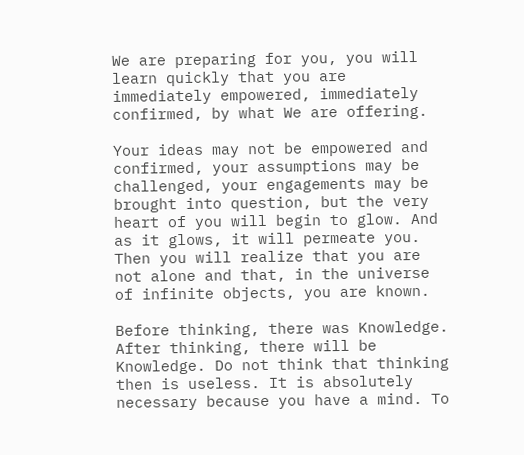We are preparing for you, you will learn quickly that you are immediately empowered, immediately confirmed, by what We are offering.

Your ideas may not be empowered and confirmed, your assumptions may be challenged, your engagements may be brought into question, but the very heart of you will begin to glow. And as it glows, it will permeate you. Then you will realize that you are not alone and that, in the universe of infinite objects, you are known.

Before thinking, there was Knowledge. After thinking, there will be Knowledge. Do not think that thinking then is useless. It is absolutely necessary because you have a mind. To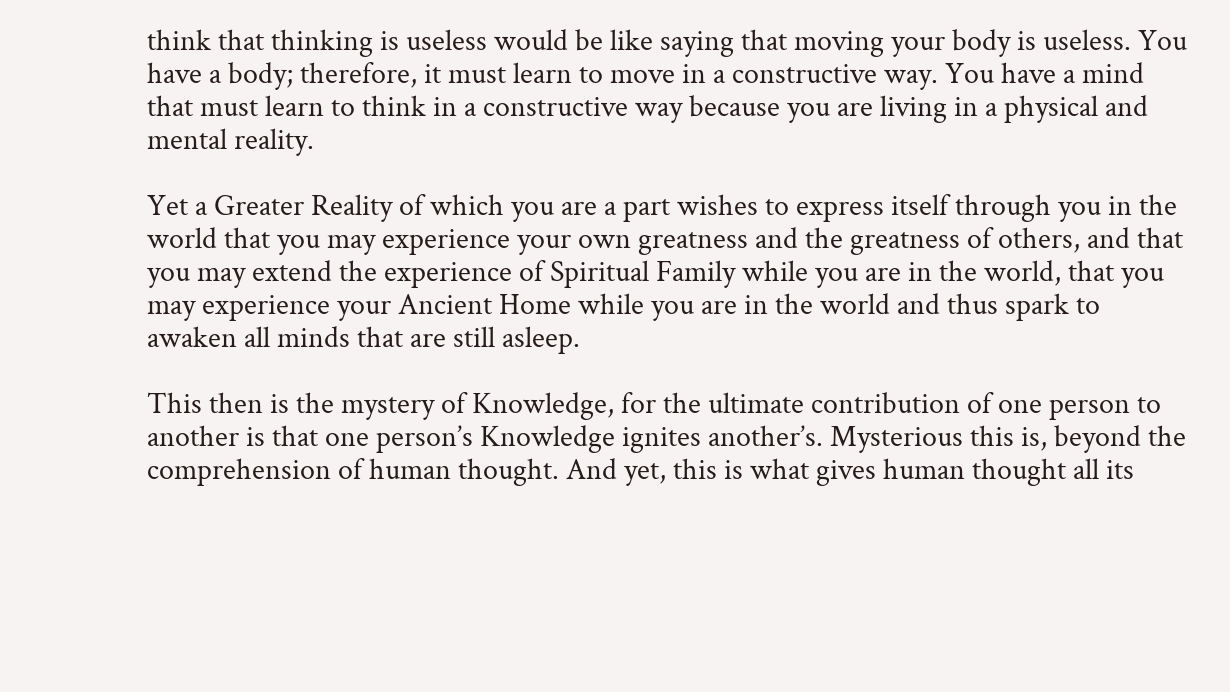think that thinking is useless would be like saying that moving your body is useless. You have a body; therefore, it must learn to move in a constructive way. You have a mind that must learn to think in a constructive way because you are living in a physical and mental reality.

Yet a Greater Reality of which you are a part wishes to express itself through you in the world that you may experience your own greatness and the greatness of others, and that you may extend the experience of Spiritual Family while you are in the world, that you may experience your Ancient Home while you are in the world and thus spark to awaken all minds that are still asleep.

This then is the mystery of Knowledge, for the ultimate contribution of one person to another is that one person’s Knowledge ignites another’s. Mysterious this is, beyond the comprehension of human thought. And yet, this is what gives human thought all its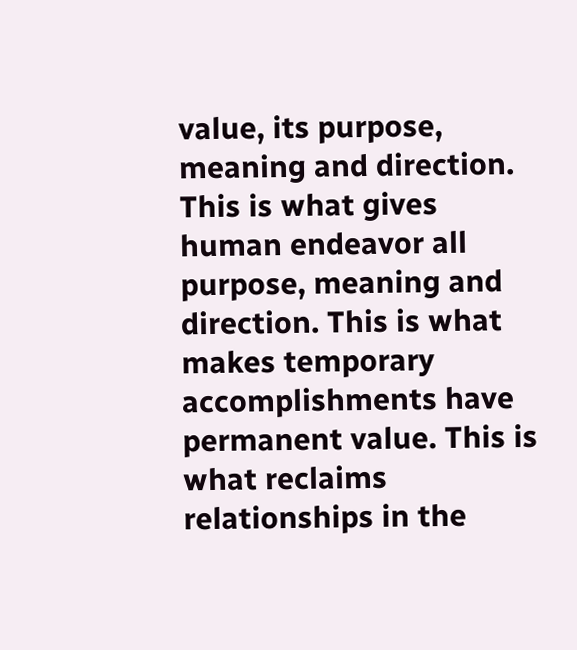value, its purpose, meaning and direction. This is what gives human endeavor all purpose, meaning and direction. This is what makes temporary accomplishments have permanent value. This is what reclaims relationships in the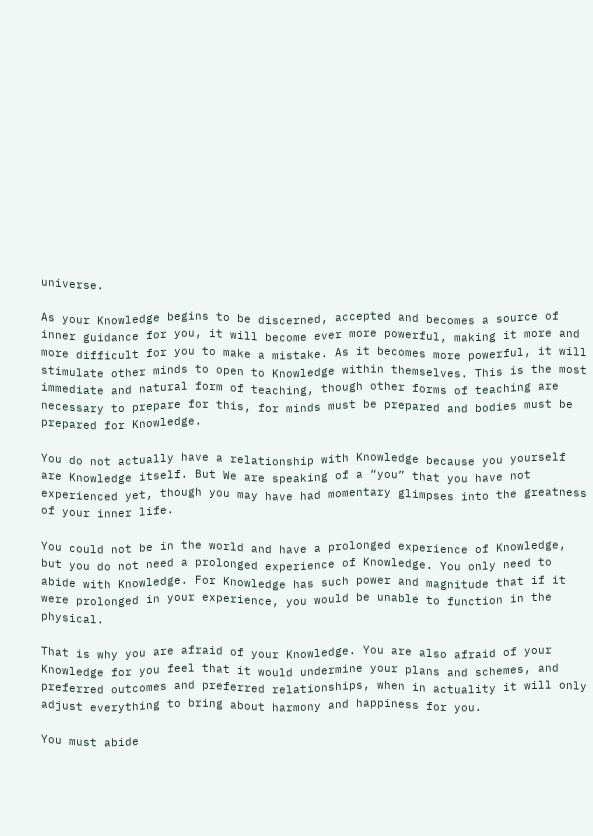universe.

As your Knowledge begins to be discerned, accepted and becomes a source of inner guidance for you, it will become ever more powerful, making it more and more difficult for you to make a mistake. As it becomes more powerful, it will stimulate other minds to open to Knowledge within themselves. This is the most immediate and natural form of teaching, though other forms of teaching are necessary to prepare for this, for minds must be prepared and bodies must be prepared for Knowledge.

You do not actually have a relationship with Knowledge because you yourself are Knowledge itself. But We are speaking of a “you” that you have not experienced yet, though you may have had momentary glimpses into the greatness of your inner life.

You could not be in the world and have a prolonged experience of Knowledge, but you do not need a prolonged experience of Knowledge. You only need to abide with Knowledge. For Knowledge has such power and magnitude that if it were prolonged in your experience, you would be unable to function in the physical.

That is why you are afraid of your Knowledge. You are also afraid of your Knowledge for you feel that it would undermine your plans and schemes, and preferred outcomes and preferred relationships, when in actuality it will only adjust everything to bring about harmony and happiness for you.

You must abide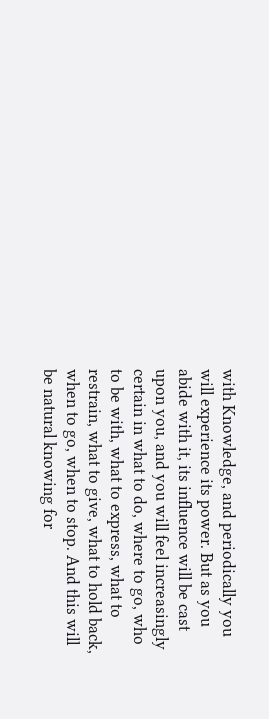with Knowledge, and periodically you will experience its power. But as you abide with it, its influence will be cast upon you, and you will feel increasingly certain in what to do, where to go, who to be with, what to express, what to restrain, what to give, what to hold back, when to go, when to stop. And this will be natural knowing for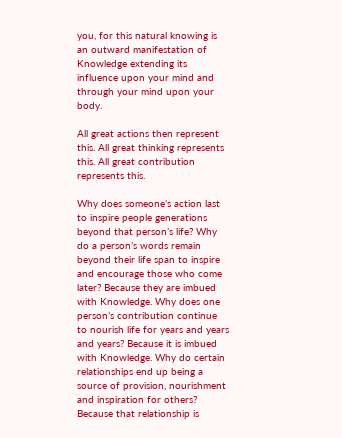you, for this natural knowing is an outward manifestation of Knowledge extending its influence upon your mind and through your mind upon your body.

All great actions then represent this. All great thinking represents this. All great contribution represents this.

Why does someone’s action last to inspire people generations beyond that person’s life? Why do a person’s words remain beyond their life span to inspire and encourage those who come later? Because they are imbued with Knowledge. Why does one person’s contribution continue to nourish life for years and years and years? Because it is imbued with Knowledge. Why do certain relationships end up being a source of provision, nourishment and inspiration for others? Because that relationship is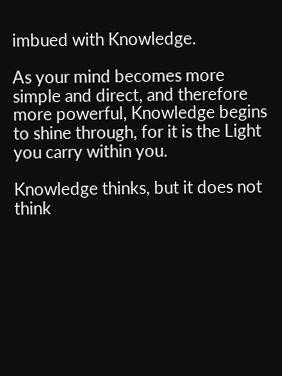imbued with Knowledge.

As your mind becomes more simple and direct, and therefore more powerful, Knowledge begins to shine through, for it is the Light you carry within you.

Knowledge thinks, but it does not think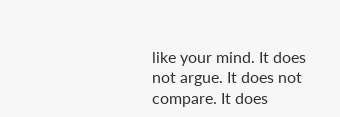like your mind. It does not argue. It does not compare. It does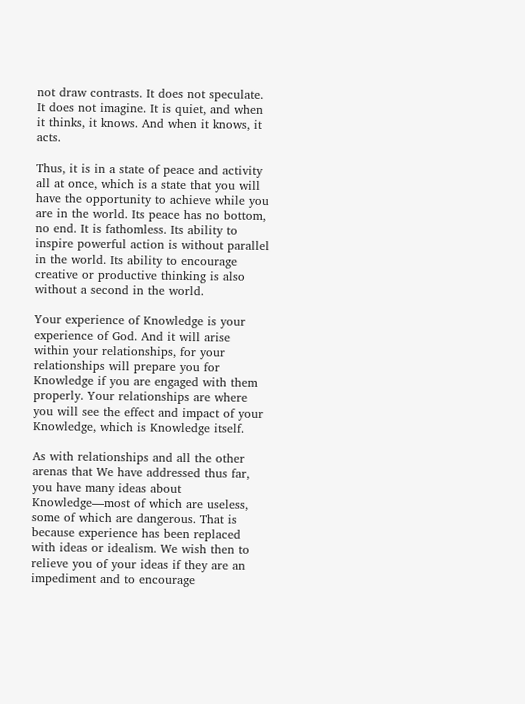not draw contrasts. It does not speculate. It does not imagine. It is quiet, and when it thinks, it knows. And when it knows, it acts.

Thus, it is in a state of peace and activity all at once, which is a state that you will have the opportunity to achieve while you are in the world. Its peace has no bottom, no end. It is fathomless. Its ability to inspire powerful action is without parallel in the world. Its ability to encourage creative or productive thinking is also without a second in the world.

Your experience of Knowledge is your experience of God. And it will arise within your relationships, for your relationships will prepare you for Knowledge if you are engaged with them properly. Your relationships are where you will see the effect and impact of your Knowledge, which is Knowledge itself.

As with relationships and all the other arenas that We have addressed thus far, you have many ideas about Knowledge—most of which are useless, some of which are dangerous. That is because experience has been replaced with ideas or idealism. We wish then to relieve you of your ideas if they are an impediment and to encourage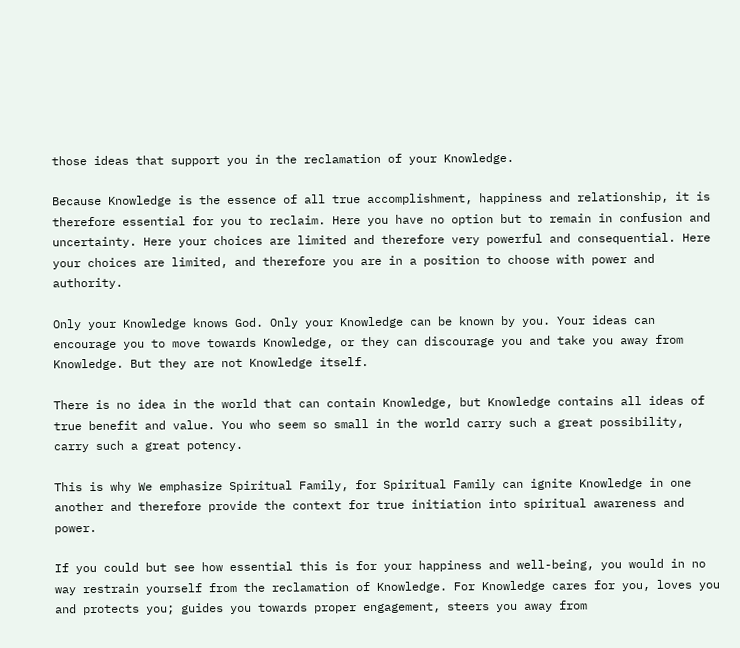those ideas that support you in the reclamation of your Knowledge.

Because Knowledge is the essence of all true accomplishment, happiness and relationship, it is therefore essential for you to reclaim. Here you have no option but to remain in confusion and uncertainty. Here your choices are limited and therefore very powerful and consequential. Here your choices are limited, and therefore you are in a position to choose with power and authority.

Only your Knowledge knows God. Only your Knowledge can be known by you. Your ideas can encourage you to move towards Knowledge, or they can discourage you and take you away from Knowledge. But they are not Knowledge itself.

There is no idea in the world that can contain Knowledge, but Knowledge contains all ideas of true benefit and value. You who seem so small in the world carry such a great possibility, carry such a great potency.

This is why We emphasize Spiritual Family, for Spiritual Family can ignite Knowledge in one another and therefore provide the context for true initiation into spiritual awareness and power.

If you could but see how essential this is for your happiness and well-being, you would in no way restrain yourself from the reclamation of Knowledge. For Knowledge cares for you, loves you and protects you; guides you towards proper engagement, steers you away from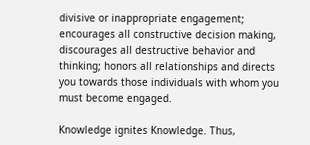divisive or inappropriate engagement; encourages all constructive decision making, discourages all destructive behavior and thinking; honors all relationships and directs you towards those individuals with whom you must become engaged.

Knowledge ignites Knowledge. Thus,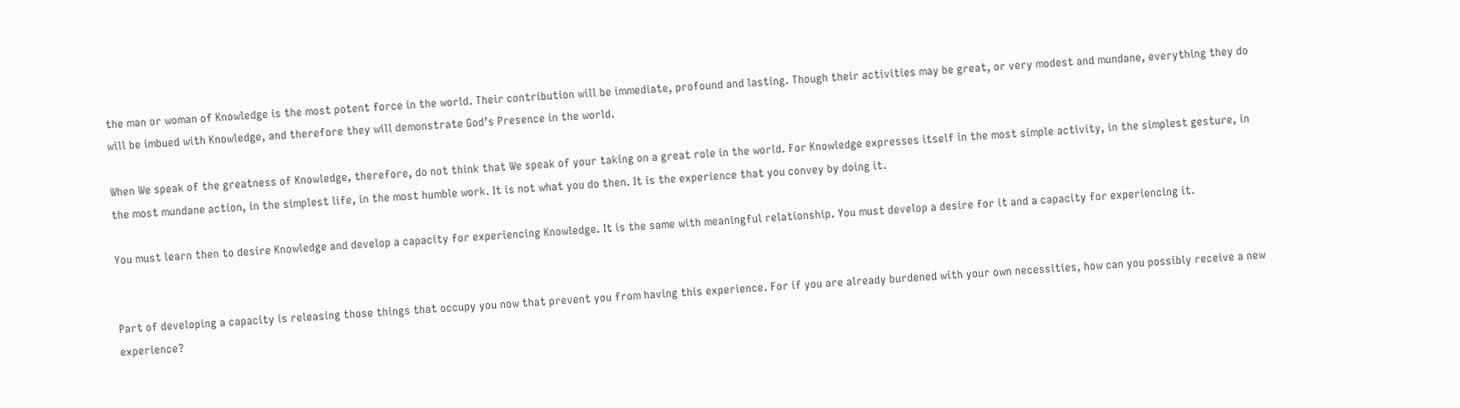the man or woman of Knowledge is the most potent force in the world. Their contribution will be immediate, profound and lasting. Though their activities may be great, or very modest and mundane, everything they do will be imbued with Knowledge, and therefore they will demonstrate God’s Presence in the world.

When We speak of the greatness of Knowledge, therefore, do not think that We speak of your taking on a great role in the world. For Knowledge expresses itself in the most simple activity, in the simplest gesture, in the most mundane action, in the simplest life, in the most humble work. It is not what you do then. It is the experience that you convey by doing it.

You must learn then to desire Knowledge and develop a capacity for experiencing Knowledge. It is the same with meaningful relationship. You must develop a desire for it and a capacity for experiencing it.


Part of developing a capacity is releasing those things that occupy you now that prevent you from having this experience. For if you are already burdened with your own necessities, how can you possibly receive a new experience?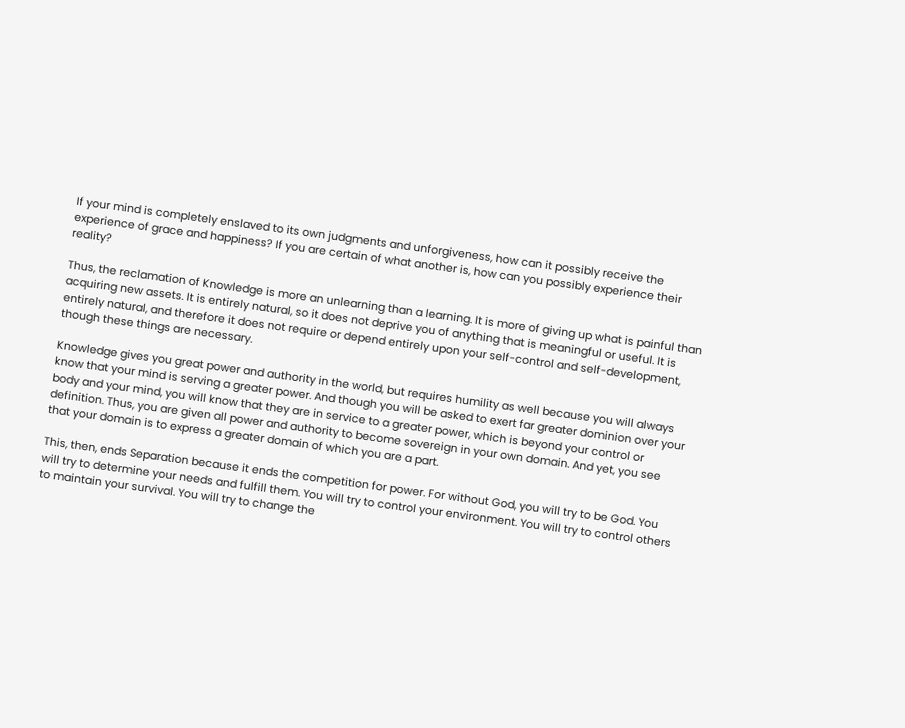If your mind is completely enslaved to its own judgments and unforgiveness, how can it possibly receive the experience of grace and happiness? If you are certain of what another is, how can you possibly experience their reality?

Thus, the reclamation of Knowledge is more an unlearning than a learning. It is more of giving up what is painful than acquiring new assets. It is entirely natural, so it does not deprive you of anything that is meaningful or useful. It is entirely natural, and therefore it does not require or depend entirely upon your self-control and self-development, though these things are necessary.

Knowledge gives you great power and authority in the world, but requires humility as well because you will always know that your mind is serving a greater power. And though you will be asked to exert far greater dominion over your body and your mind, you will know that they are in service to a greater power, which is beyond your control or definition. Thus, you are given all power and authority to become sovereign in your own domain. And yet, you see that your domain is to express a greater domain of which you are a part.

This, then, ends Separation because it ends the competition for power. For without God, you will try to be God. You will try to determine your needs and fulfill them. You will try to control your environment. You will try to control others to maintain your survival. You will try to change the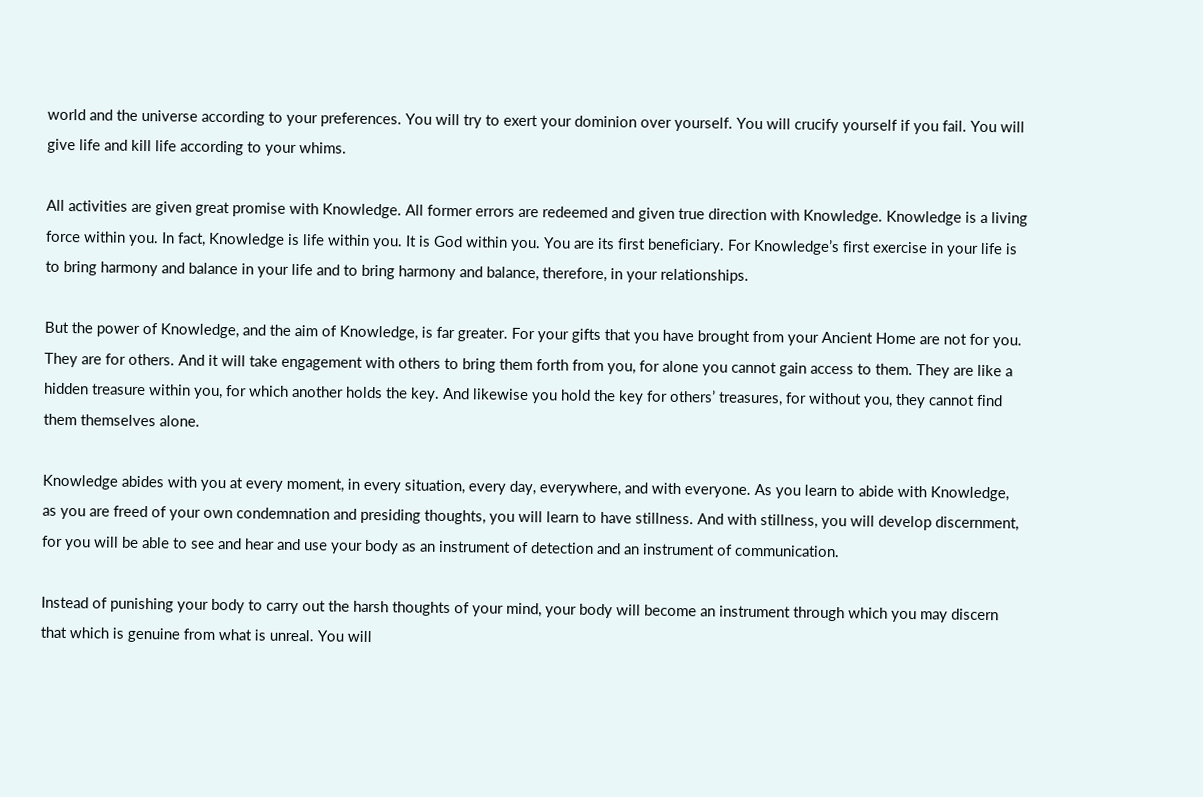world and the universe according to your preferences. You will try to exert your dominion over yourself. You will crucify yourself if you fail. You will give life and kill life according to your whims.

All activities are given great promise with Knowledge. All former errors are redeemed and given true direction with Knowledge. Knowledge is a living force within you. In fact, Knowledge is life within you. It is God within you. You are its first beneficiary. For Knowledge’s first exercise in your life is to bring harmony and balance in your life and to bring harmony and balance, therefore, in your relationships.

But the power of Knowledge, and the aim of Knowledge, is far greater. For your gifts that you have brought from your Ancient Home are not for you. They are for others. And it will take engagement with others to bring them forth from you, for alone you cannot gain access to them. They are like a hidden treasure within you, for which another holds the key. And likewise you hold the key for others’ treasures, for without you, they cannot find them themselves alone.

Knowledge abides with you at every moment, in every situation, every day, everywhere, and with everyone. As you learn to abide with Knowledge, as you are freed of your own condemnation and presiding thoughts, you will learn to have stillness. And with stillness, you will develop discernment, for you will be able to see and hear and use your body as an instrument of detection and an instrument of communication.

Instead of punishing your body to carry out the harsh thoughts of your mind, your body will become an instrument through which you may discern that which is genuine from what is unreal. You will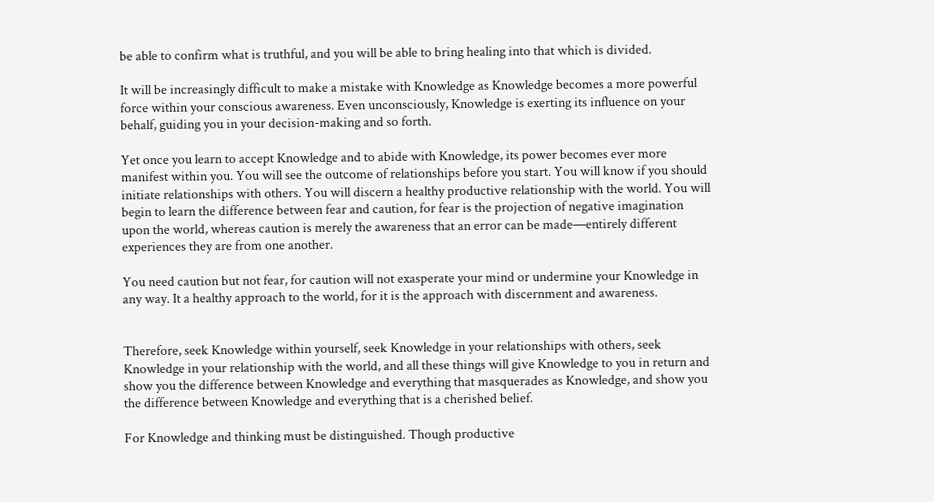be able to confirm what is truthful, and you will be able to bring healing into that which is divided.

It will be increasingly difficult to make a mistake with Knowledge as Knowledge becomes a more powerful force within your conscious awareness. Even unconsciously, Knowledge is exerting its influence on your behalf, guiding you in your decision-making and so forth.

Yet once you learn to accept Knowledge and to abide with Knowledge, its power becomes ever more manifest within you. You will see the outcome of relationships before you start. You will know if you should initiate relationships with others. You will discern a healthy productive relationship with the world. You will begin to learn the difference between fear and caution, for fear is the projection of negative imagination upon the world, whereas caution is merely the awareness that an error can be made—entirely different experiences they are from one another.

You need caution but not fear, for caution will not exasperate your mind or undermine your Knowledge in any way. It a healthy approach to the world, for it is the approach with discernment and awareness.


Therefore, seek Knowledge within yourself, seek Knowledge in your relationships with others, seek Knowledge in your relationship with the world, and all these things will give Knowledge to you in return and show you the difference between Knowledge and everything that masquerades as Knowledge, and show you the difference between Knowledge and everything that is a cherished belief.

For Knowledge and thinking must be distinguished. Though productive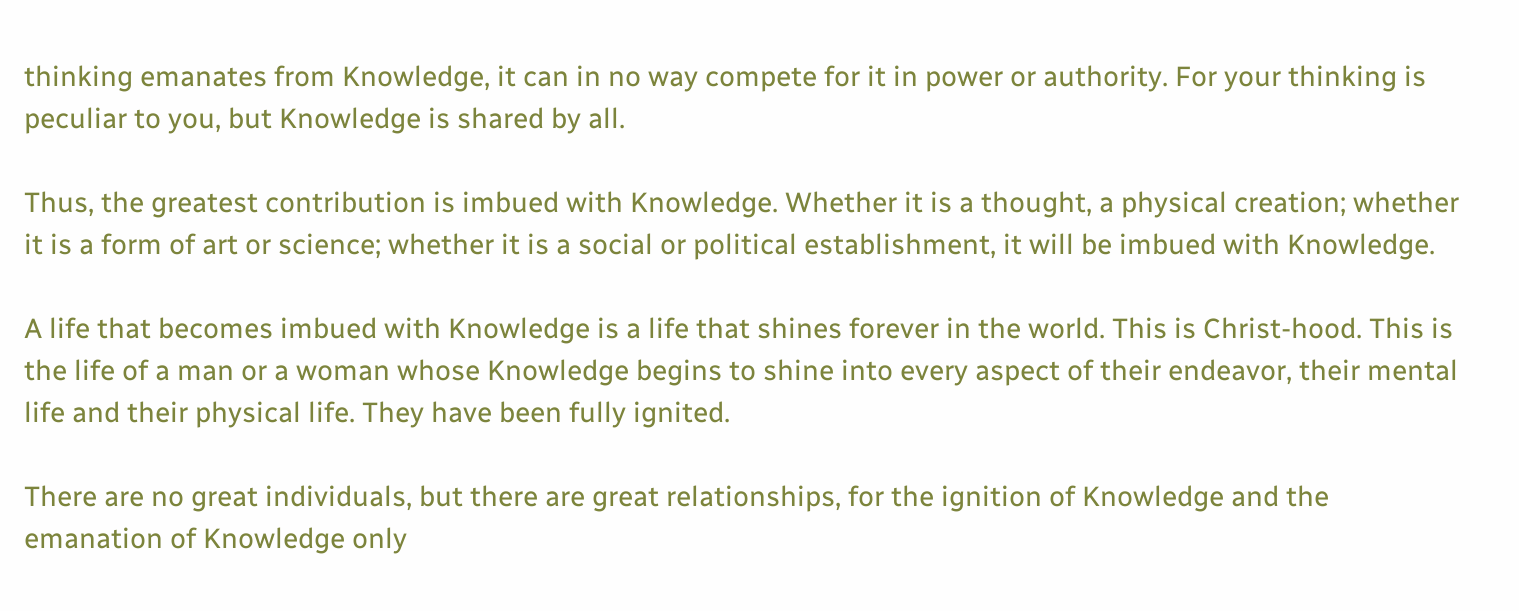thinking emanates from Knowledge, it can in no way compete for it in power or authority. For your thinking is peculiar to you, but Knowledge is shared by all.

Thus, the greatest contribution is imbued with Knowledge. Whether it is a thought, a physical creation; whether it is a form of art or science; whether it is a social or political establishment, it will be imbued with Knowledge.

A life that becomes imbued with Knowledge is a life that shines forever in the world. This is Christ-hood. This is the life of a man or a woman whose Knowledge begins to shine into every aspect of their endeavor, their mental life and their physical life. They have been fully ignited.

There are no great individuals, but there are great relationships, for the ignition of Knowledge and the emanation of Knowledge only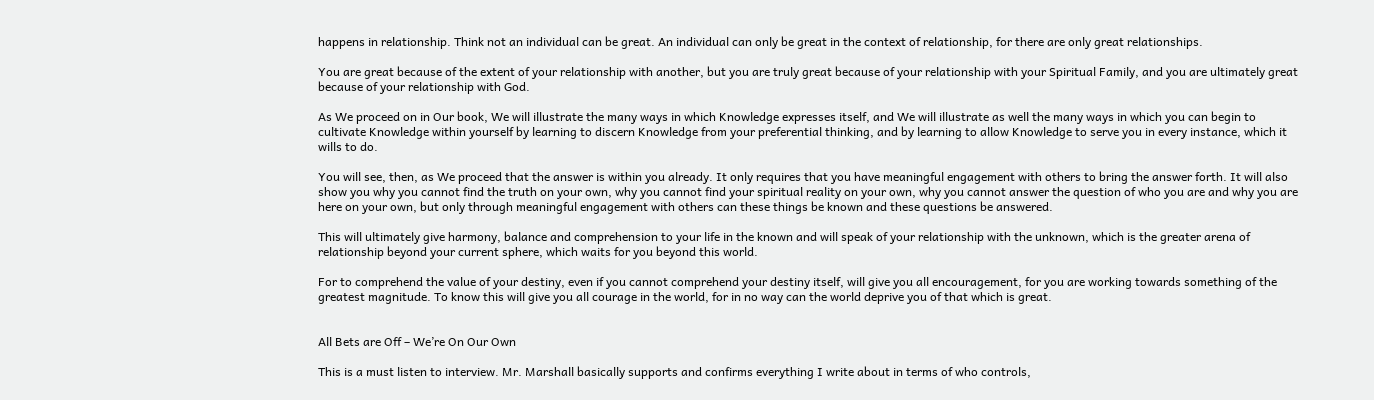happens in relationship. Think not an individual can be great. An individual can only be great in the context of relationship, for there are only great relationships.

You are great because of the extent of your relationship with another, but you are truly great because of your relationship with your Spiritual Family, and you are ultimately great because of your relationship with God.

As We proceed on in Our book, We will illustrate the many ways in which Knowledge expresses itself, and We will illustrate as well the many ways in which you can begin to cultivate Knowledge within yourself by learning to discern Knowledge from your preferential thinking, and by learning to allow Knowledge to serve you in every instance, which it wills to do.

You will see, then, as We proceed that the answer is within you already. It only requires that you have meaningful engagement with others to bring the answer forth. It will also show you why you cannot find the truth on your own, why you cannot find your spiritual reality on your own, why you cannot answer the question of who you are and why you are here on your own, but only through meaningful engagement with others can these things be known and these questions be answered.

This will ultimately give harmony, balance and comprehension to your life in the known and will speak of your relationship with the unknown, which is the greater arena of relationship beyond your current sphere, which waits for you beyond this world.

For to comprehend the value of your destiny, even if you cannot comprehend your destiny itself, will give you all encouragement, for you are working towards something of the greatest magnitude. To know this will give you all courage in the world, for in no way can the world deprive you of that which is great.


All Bets are Off – We’re On Our Own

This is a must listen to interview. Mr. Marshall basically supports and confirms everything I write about in terms of who controls,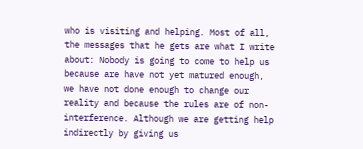who is visiting and helping. Most of all, the messages that he gets are what I write about: Nobody is going to come to help us because are have not yet matured enough, we have not done enough to change our reality and because the rules are of non-interference. Although we are getting help indirectly by giving us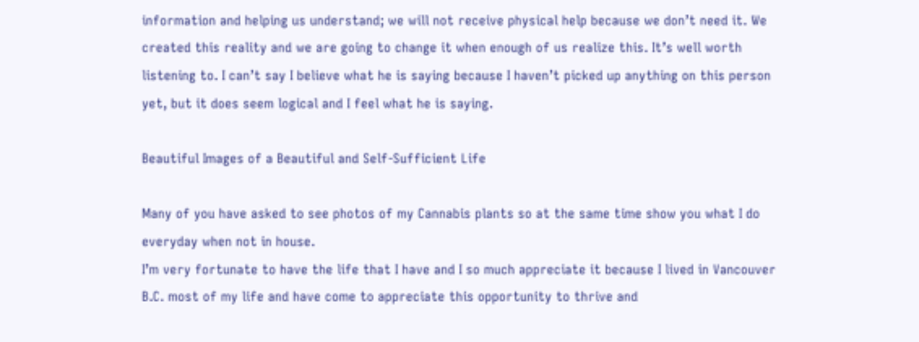information and helping us understand; we will not receive physical help because we don’t need it. We created this reality and we are going to change it when enough of us realize this. It’s well worth listening to. I can’t say I believe what he is saying because I haven’t picked up anything on this person yet, but it does seem logical and I feel what he is saying.

Beautiful Images of a Beautiful and Self-Sufficient Life

Many of you have asked to see photos of my Cannabis plants so at the same time show you what I do everyday when not in house.
I’m very fortunate to have the life that I have and I so much appreciate it because I lived in Vancouver B.C. most of my life and have come to appreciate this opportunity to thrive and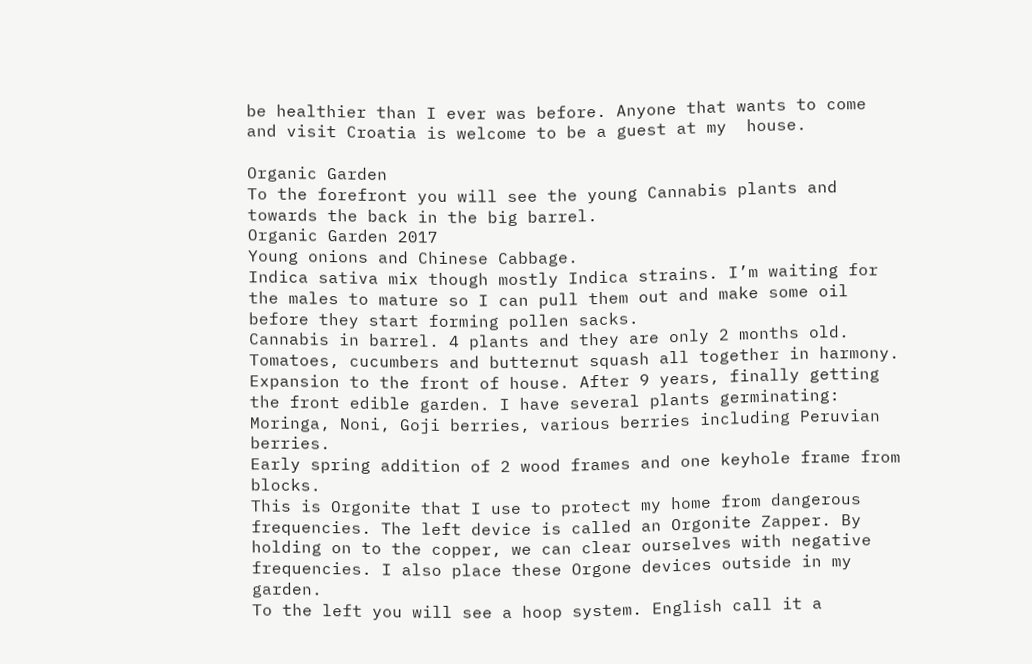be healthier than I ever was before. Anyone that wants to come and visit Croatia is welcome to be a guest at my  house.

Organic Garden
To the forefront you will see the young Cannabis plants and towards the back in the big barrel.
Organic Garden 2017
Young onions and Chinese Cabbage.
Indica sativa mix though mostly Indica strains. I’m waiting for the males to mature so I can pull them out and make some oil before they start forming pollen sacks.
Cannabis in barrel. 4 plants and they are only 2 months old.
Tomatoes, cucumbers and butternut squash all together in harmony.
Expansion to the front of house. After 9 years, finally getting the front edible garden. I have several plants germinating: Moringa, Noni, Goji berries, various berries including Peruvian berries.
Early spring addition of 2 wood frames and one keyhole frame from blocks.
This is Orgonite that I use to protect my home from dangerous frequencies. The left device is called an Orgonite Zapper. By holding on to the copper, we can clear ourselves with negative frequencies. I also place these Orgone devices outside in my garden.
To the left you will see a hoop system. English call it a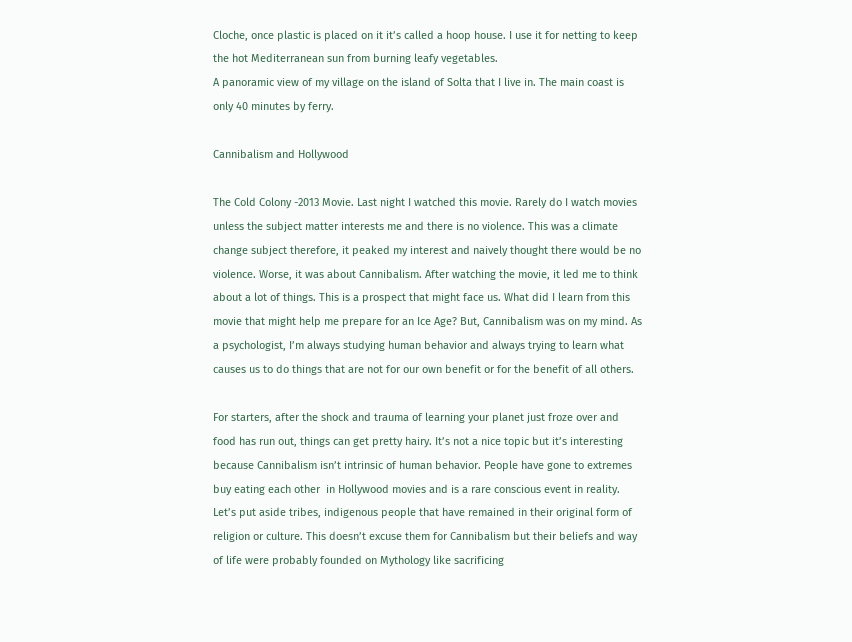Cloche, once plastic is placed on it it’s called a hoop house. I use it for netting to keep the hot Mediterranean sun from burning leafy vegetables.
A panoramic view of my village on the island of Solta that I live in. The main coast is only 40 minutes by ferry.

Cannibalism and Hollywood

The Cold Colony -2013 Movie. Last night I watched this movie. Rarely do I watch movies unless the subject matter interests me and there is no violence. This was a climate change subject therefore, it peaked my interest and naively thought there would be no violence. Worse, it was about Cannibalism. After watching the movie, it led me to think about a lot of things. This is a prospect that might face us. What did I learn from this movie that might help me prepare for an Ice Age? But, Cannibalism was on my mind. As a psychologist, I’m always studying human behavior and always trying to learn what causes us to do things that are not for our own benefit or for the benefit of all others.

For starters, after the shock and trauma of learning your planet just froze over and food has run out, things can get pretty hairy. It’s not a nice topic but it’s interesting because Cannibalism isn’t intrinsic of human behavior. People have gone to extremes buy eating each other  in Hollywood movies and is a rare conscious event in reality.
Let’s put aside tribes, indigenous people that have remained in their original form of religion or culture. This doesn’t excuse them for Cannibalism but their beliefs and way of life were probably founded on Mythology like sacrificing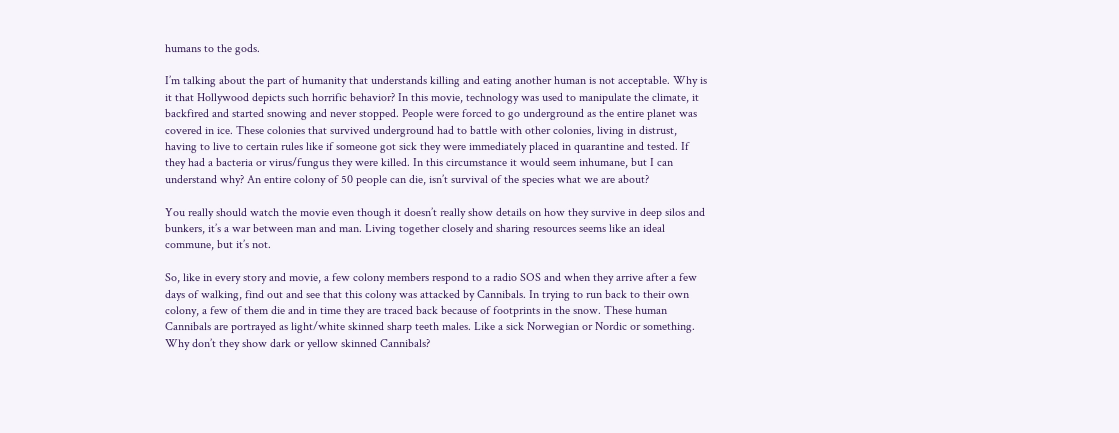humans to the gods.

I’m talking about the part of humanity that understands killing and eating another human is not acceptable. Why is it that Hollywood depicts such horrific behavior? In this movie, technology was used to manipulate the climate, it backfired and started snowing and never stopped. People were forced to go underground as the entire planet was covered in ice. These colonies that survived underground had to battle with other colonies, living in distrust, having to live to certain rules like if someone got sick they were immediately placed in quarantine and tested. If they had a bacteria or virus/fungus they were killed. In this circumstance it would seem inhumane, but I can understand why? An entire colony of 50 people can die, isn’t survival of the species what we are about?

You really should watch the movie even though it doesn’t really show details on how they survive in deep silos and bunkers, it’s a war between man and man. Living together closely and sharing resources seems like an ideal commune, but it’s not.

So, like in every story and movie, a few colony members respond to a radio SOS and when they arrive after a few days of walking, find out and see that this colony was attacked by Cannibals. In trying to run back to their own colony, a few of them die and in time they are traced back because of footprints in the snow. These human Cannibals are portrayed as light/white skinned sharp teeth males. Like a sick Norwegian or Nordic or something. Why don’t they show dark or yellow skinned Cannibals?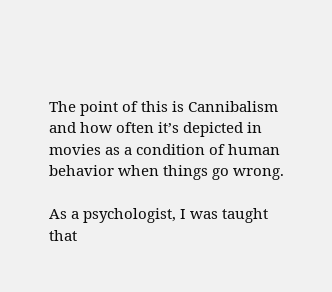The point of this is Cannibalism and how often it’s depicted in movies as a condition of human behavior when things go wrong.

As a psychologist, I was taught that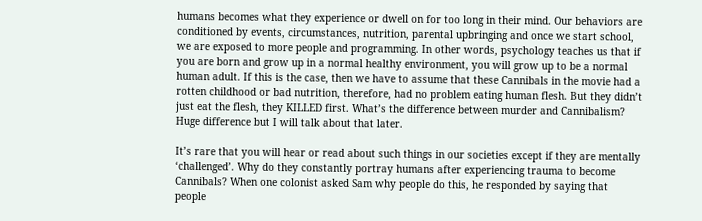humans becomes what they experience or dwell on for too long in their mind. Our behaviors are conditioned by events, circumstances, nutrition, parental upbringing and once we start school, we are exposed to more people and programming. In other words, psychology teaches us that if you are born and grow up in a normal healthy environment, you will grow up to be a normal human adult. If this is the case, then we have to assume that these Cannibals in the movie had a rotten childhood or bad nutrition, therefore, had no problem eating human flesh. But they didn’t just eat the flesh, they KILLED first. What’s the difference between murder and Cannibalism? Huge difference but I will talk about that later.

It’s rare that you will hear or read about such things in our societies except if they are mentally ‘challenged’. Why do they constantly portray humans after experiencing trauma to become Cannibals? When one colonist asked Sam why people do this, he responded by saying that people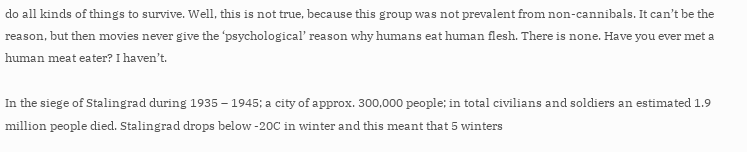do all kinds of things to survive. Well, this is not true, because this group was not prevalent from non-cannibals. It can’t be the reason, but then movies never give the ‘psychological’ reason why humans eat human flesh. There is none. Have you ever met a human meat eater? I haven’t.

In the siege of Stalingrad during 1935 – 1945; a city of approx. 300,000 people; in total civilians and soldiers an estimated 1.9 million people died. Stalingrad drops below -20C in winter and this meant that 5 winters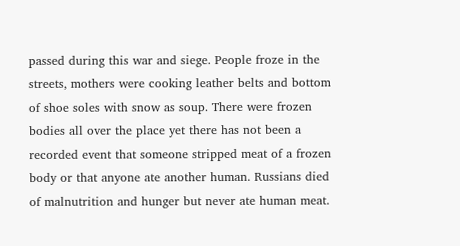passed during this war and siege. People froze in the streets, mothers were cooking leather belts and bottom of shoe soles with snow as soup. There were frozen bodies all over the place yet there has not been a recorded event that someone stripped meat of a frozen body or that anyone ate another human. Russians died of malnutrition and hunger but never ate human meat.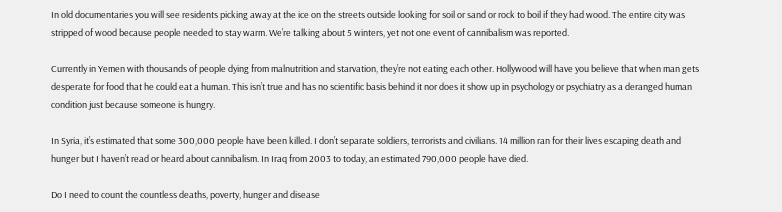In old documentaries you will see residents picking away at the ice on the streets outside looking for soil or sand or rock to boil if they had wood. The entire city was stripped of wood because people needed to stay warm. We’re talking about 5 winters, yet not one event of cannibalism was reported.

Currently in Yemen with thousands of people dying from malnutrition and starvation, they’re not eating each other. Hollywood will have you believe that when man gets desperate for food that he could eat a human. This isn’t true and has no scientific basis behind it nor does it show up in psychology or psychiatry as a deranged human condition just because someone is hungry.

In Syria, it’s estimated that some 300,000 people have been killed. I don’t separate soldiers, terrorists and civilians. 14 million ran for their lives escaping death and hunger but I haven’t read or heard about cannibalism. In Iraq from 2003 to today, an estimated 790,000 people have died.

Do I need to count the countless deaths, poverty, hunger and disease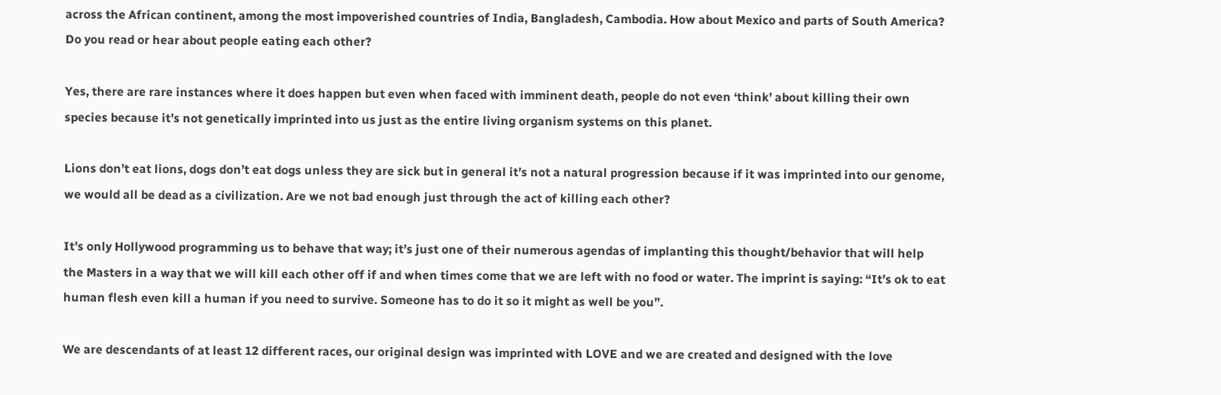across the African continent, among the most impoverished countries of India, Bangladesh, Cambodia. How about Mexico and parts of South America? Do you read or hear about people eating each other?

Yes, there are rare instances where it does happen but even when faced with imminent death, people do not even ‘think’ about killing their own species because it’s not genetically imprinted into us just as the entire living organism systems on this planet.

Lions don’t eat lions, dogs don’t eat dogs unless they are sick but in general it’s not a natural progression because if it was imprinted into our genome, we would all be dead as a civilization. Are we not bad enough just through the act of killing each other?

It’s only Hollywood programming us to behave that way; it’s just one of their numerous agendas of implanting this thought/behavior that will help the Masters in a way that we will kill each other off if and when times come that we are left with no food or water. The imprint is saying: “It’s ok to eat human flesh even kill a human if you need to survive. Someone has to do it so it might as well be you”.

We are descendants of at least 12 different races, our original design was imprinted with LOVE and we are created and designed with the love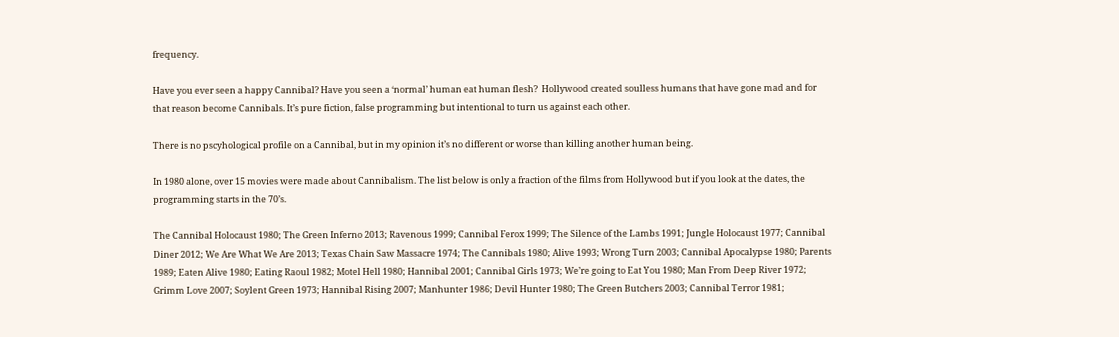frequency.

Have you ever seen a happy Cannibal? Have you seen a ‘normal’ human eat human flesh?  Hollywood created soulless humans that have gone mad and for that reason become Cannibals. It’s pure fiction, false programming but intentional to turn us against each other.

There is no pscyhological profile on a Cannibal, but in my opinion it’s no different or worse than killing another human being.

In 1980 alone, over 15 movies were made about Cannibalism. The list below is only a fraction of the films from Hollywood but if you look at the dates, the programming starts in the 70’s.

The Cannibal Holocaust 1980; The Green Inferno 2013; Ravenous 1999; Cannibal Ferox 1999; The Silence of the Lambs 1991; Jungle Holocaust 1977; Cannibal Diner 2012; We Are What We Are 2013; Texas Chain Saw Massacre 1974; The Cannibals 1980; Alive 1993; Wrong Turn 2003; Cannibal Apocalypse 1980; Parents 1989; Eaten Alive 1980; Eating Raoul 1982; Motel Hell 1980; Hannibal 2001; Cannibal Girls 1973; We’re going to Eat You 1980; Man From Deep River 1972; Grimm Love 2007; Soylent Green 1973; Hannibal Rising 2007; Manhunter 1986; Devil Hunter 1980; The Green Butchers 2003; Cannibal Terror 1981;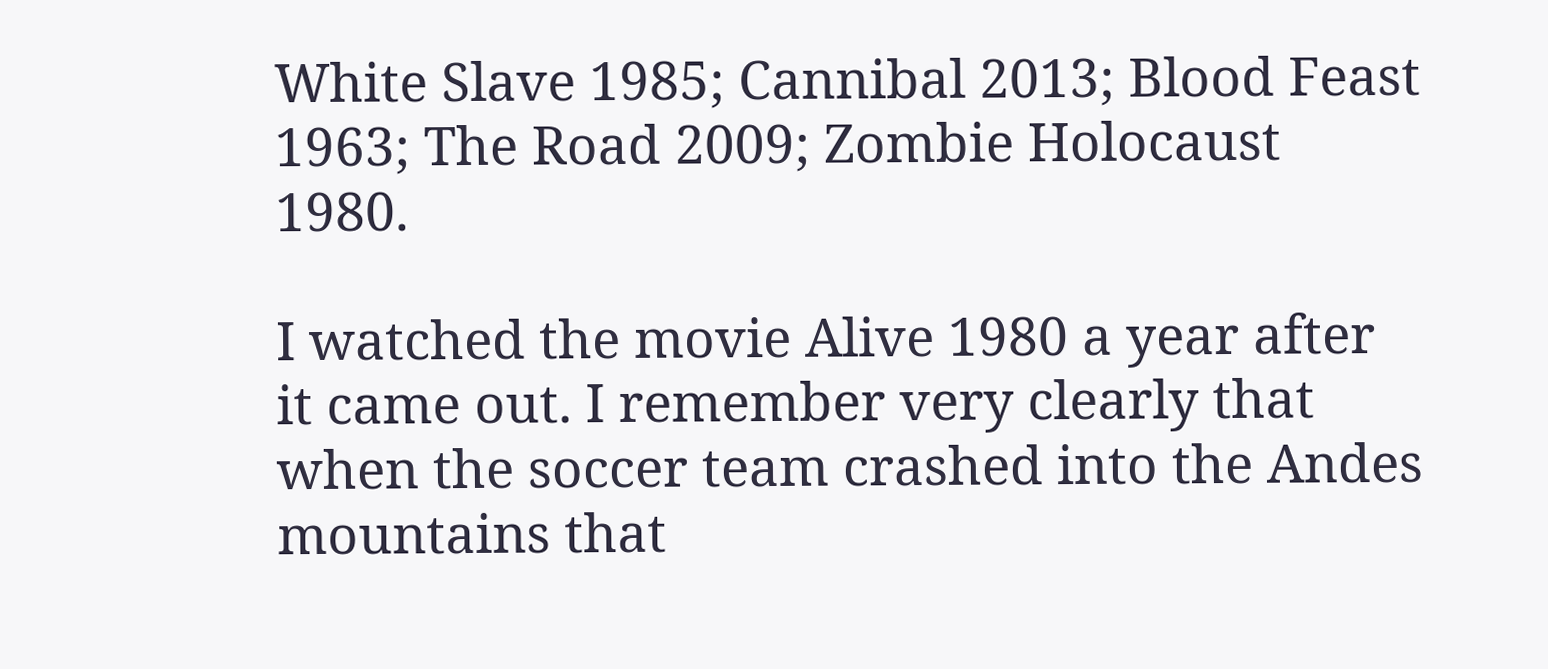White Slave 1985; Cannibal 2013; Blood Feast 1963; The Road 2009; Zombie Holocaust 1980.

I watched the movie Alive 1980 a year after it came out. I remember very clearly that when the soccer team crashed into the Andes mountains that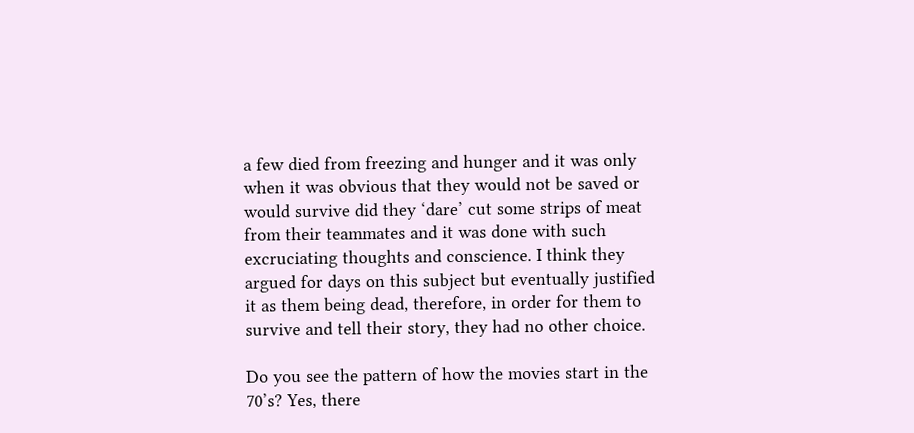a few died from freezing and hunger and it was only when it was obvious that they would not be saved or would survive did they ‘dare’ cut some strips of meat from their teammates and it was done with such excruciating thoughts and conscience. I think they argued for days on this subject but eventually justified it as them being dead, therefore, in order for them to survive and tell their story, they had no other choice.

Do you see the pattern of how the movies start in the 70’s? Yes, there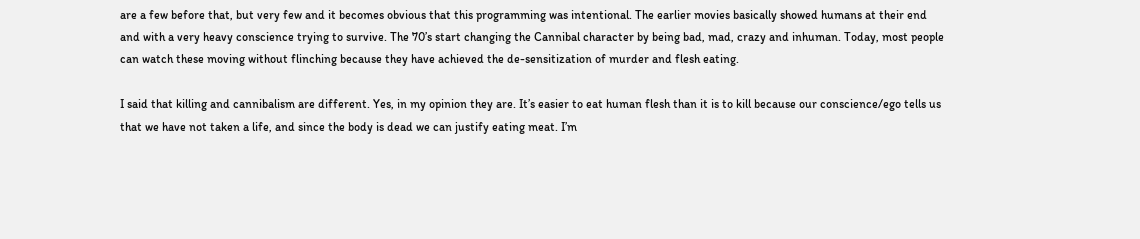are a few before that, but very few and it becomes obvious that this programming was intentional. The earlier movies basically showed humans at their end and with a very heavy conscience trying to survive. The 70’s start changing the Cannibal character by being bad, mad, crazy and inhuman. Today, most people can watch these moving without flinching because they have achieved the de-sensitization of murder and flesh eating.

I said that killing and cannibalism are different. Yes, in my opinion they are. It’s easier to eat human flesh than it is to kill because our conscience/ego tells us that we have not taken a life, and since the body is dead we can justify eating meat. I’m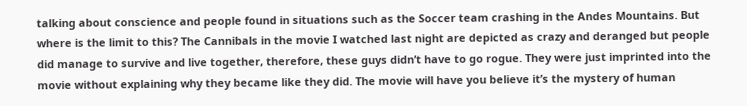talking about conscience and people found in situations such as the Soccer team crashing in the Andes Mountains. But where is the limit to this? The Cannibals in the movie I watched last night are depicted as crazy and deranged but people did manage to survive and live together, therefore, these guys didn’t have to go rogue. They were just imprinted into the movie without explaining why they became like they did. The movie will have you believe it’s the mystery of human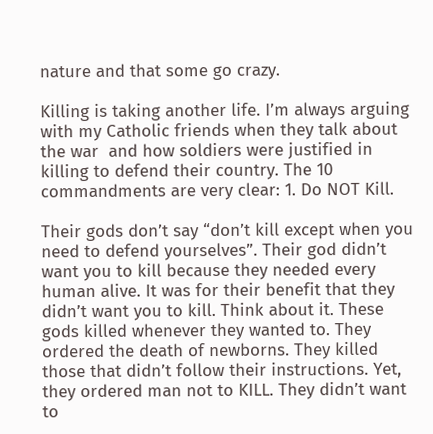nature and that some go crazy.

Killing is taking another life. I’m always arguing with my Catholic friends when they talk about the war  and how soldiers were justified in killing to defend their country. The 10 commandments are very clear: 1. Do NOT Kill.

Their gods don’t say “don’t kill except when you need to defend yourselves”. Their god didn’t want you to kill because they needed every human alive. It was for their benefit that they didn’t want you to kill. Think about it. These gods killed whenever they wanted to. They ordered the death of newborns. They killed those that didn’t follow their instructions. Yet, they ordered man not to KILL. They didn’t want to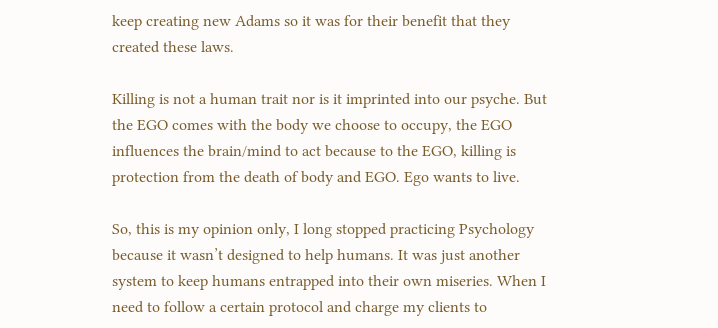keep creating new Adams so it was for their benefit that they created these laws.

Killing is not a human trait nor is it imprinted into our psyche. But the EGO comes with the body we choose to occupy, the EGO influences the brain/mind to act because to the EGO, killing is protection from the death of body and EGO. Ego wants to live.

So, this is my opinion only, I long stopped practicing Psychology because it wasn’t designed to help humans. It was just another system to keep humans entrapped into their own miseries. When I need to follow a certain protocol and charge my clients to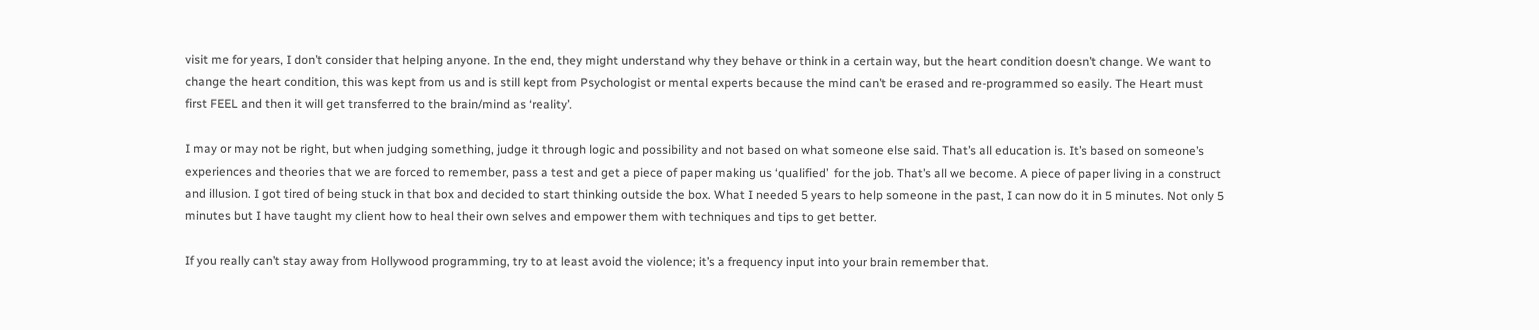visit me for years, I don’t consider that helping anyone. In the end, they might understand why they behave or think in a certain way, but the heart condition doesn’t change. We want to change the heart condition, this was kept from us and is still kept from Psychologist or mental experts because the mind can’t be erased and re-programmed so easily. The Heart must first FEEL and then it will get transferred to the brain/mind as ‘reality’.

I may or may not be right, but when judging something, judge it through logic and possibility and not based on what someone else said. That’s all education is. It’s based on someone’s experiences and theories that we are forced to remember, pass a test and get a piece of paper making us ‘qualified’  for the job. That’s all we become. A piece of paper living in a construct and illusion. I got tired of being stuck in that box and decided to start thinking outside the box. What I needed 5 years to help someone in the past, I can now do it in 5 minutes. Not only 5 minutes but I have taught my client how to heal their own selves and empower them with techniques and tips to get better.

If you really can’t stay away from Hollywood programming, try to at least avoid the violence; it’s a frequency input into your brain remember that.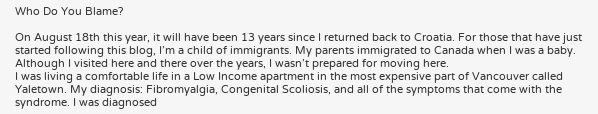Who Do You Blame?

On August 18th this year, it will have been 13 years since I returned back to Croatia. For those that have just started following this blog, I’m a child of immigrants. My parents immigrated to Canada when I was a baby. Although I visited here and there over the years, I wasn’t prepared for moving here.
I was living a comfortable life in a Low Income apartment in the most expensive part of Vancouver called Yaletown. My diagnosis: Fibromyalgia, Congenital Scoliosis, and all of the symptoms that come with the syndrome. I was diagnosed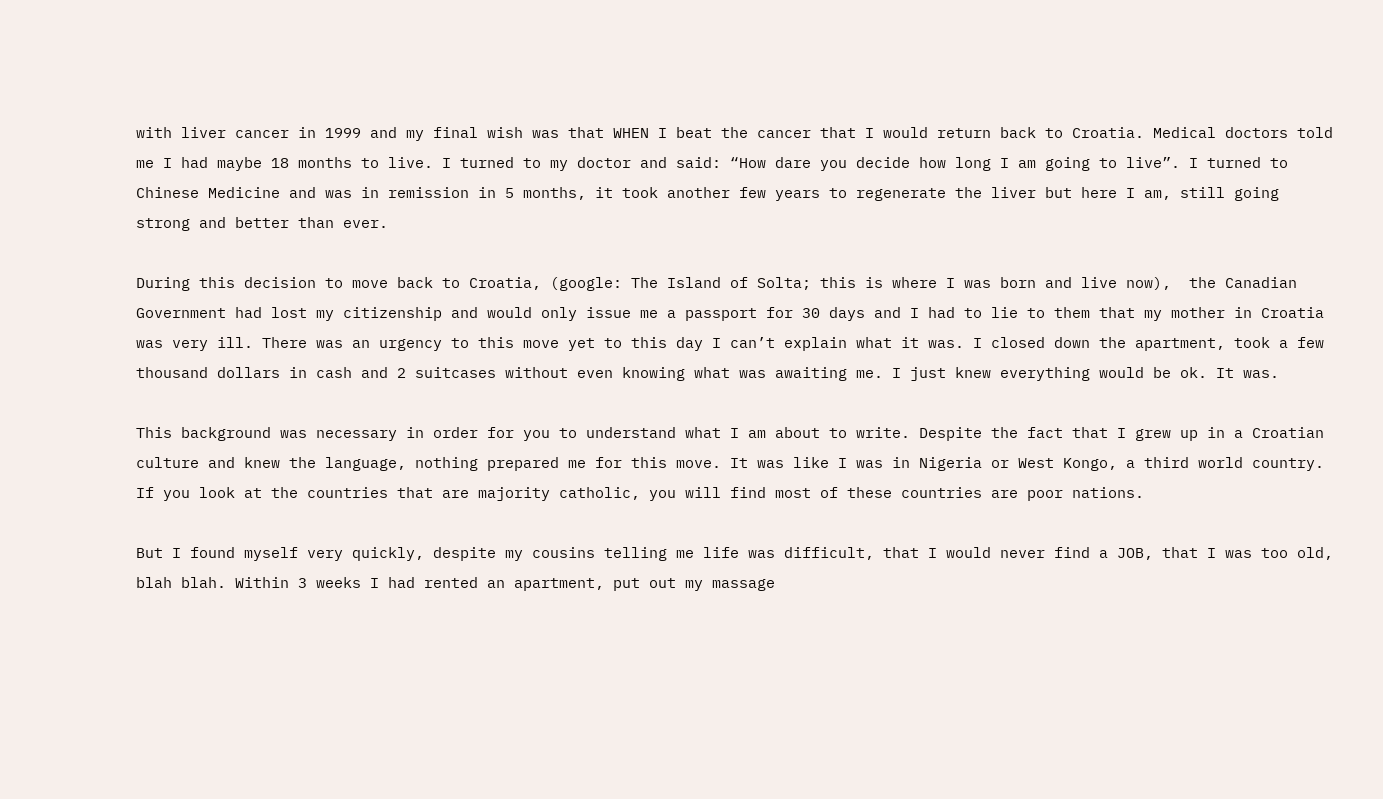with liver cancer in 1999 and my final wish was that WHEN I beat the cancer that I would return back to Croatia. Medical doctors told me I had maybe 18 months to live. I turned to my doctor and said: “How dare you decide how long I am going to live”. I turned to Chinese Medicine and was in remission in 5 months, it took another few years to regenerate the liver but here I am, still going strong and better than ever.

During this decision to move back to Croatia, (google: The Island of Solta; this is where I was born and live now),  the Canadian Government had lost my citizenship and would only issue me a passport for 30 days and I had to lie to them that my mother in Croatia was very ill. There was an urgency to this move yet to this day I can’t explain what it was. I closed down the apartment, took a few thousand dollars in cash and 2 suitcases without even knowing what was awaiting me. I just knew everything would be ok. It was.

This background was necessary in order for you to understand what I am about to write. Despite the fact that I grew up in a Croatian culture and knew the language, nothing prepared me for this move. It was like I was in Nigeria or West Kongo, a third world country. If you look at the countries that are majority catholic, you will find most of these countries are poor nations.

But I found myself very quickly, despite my cousins telling me life was difficult, that I would never find a JOB, that I was too old, blah blah. Within 3 weeks I had rented an apartment, put out my massage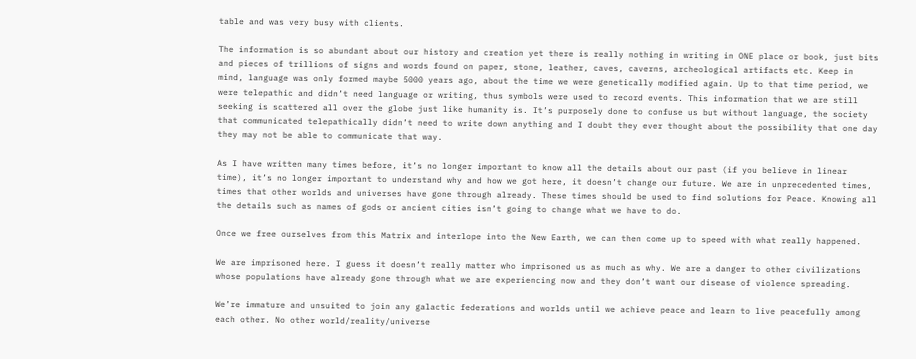table and was very busy with clients.

The information is so abundant about our history and creation yet there is really nothing in writing in ONE place or book, just bits and pieces of trillions of signs and words found on paper, stone, leather, caves, caverns, archeological artifacts etc. Keep in mind, language was only formed maybe 5000 years ago, about the time we were genetically modified again. Up to that time period, we were telepathic and didn’t need language or writing, thus symbols were used to record events. This information that we are still seeking is scattered all over the globe just like humanity is. It’s purposely done to confuse us but without language, the society that communicated telepathically didn’t need to write down anything and I doubt they ever thought about the possibility that one day they may not be able to communicate that way.

As I have written many times before, it’s no longer important to know all the details about our past (if you believe in linear time), it’s no longer important to understand why and how we got here, it doesn’t change our future. We are in unprecedented times, times that other worlds and universes have gone through already. These times should be used to find solutions for Peace. Knowing all the details such as names of gods or ancient cities isn’t going to change what we have to do.

Once we free ourselves from this Matrix and interlope into the New Earth, we can then come up to speed with what really happened.

We are imprisoned here. I guess it doesn’t really matter who imprisoned us as much as why. We are a danger to other civilizations whose populations have already gone through what we are experiencing now and they don’t want our disease of violence spreading.

We’re immature and unsuited to join any galactic federations and worlds until we achieve peace and learn to live peacefully among each other. No other world/reality/universe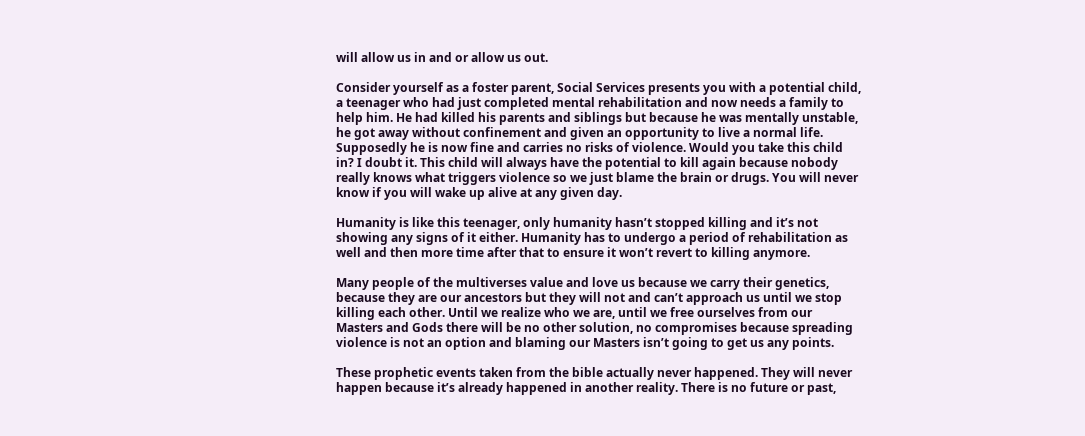will allow us in and or allow us out.

Consider yourself as a foster parent, Social Services presents you with a potential child, a teenager who had just completed mental rehabilitation and now needs a family to help him. He had killed his parents and siblings but because he was mentally unstable, he got away without confinement and given an opportunity to live a normal life. Supposedly he is now fine and carries no risks of violence. Would you take this child in? I doubt it. This child will always have the potential to kill again because nobody really knows what triggers violence so we just blame the brain or drugs. You will never know if you will wake up alive at any given day.

Humanity is like this teenager, only humanity hasn’t stopped killing and it’s not showing any signs of it either. Humanity has to undergo a period of rehabilitation as well and then more time after that to ensure it won’t revert to killing anymore.

Many people of the multiverses value and love us because we carry their genetics, because they are our ancestors but they will not and can’t approach us until we stop killing each other. Until we realize who we are, until we free ourselves from our Masters and Gods there will be no other solution, no compromises because spreading violence is not an option and blaming our Masters isn’t going to get us any points.

These prophetic events taken from the bible actually never happened. They will never happen because it’s already happened in another reality. There is no future or past,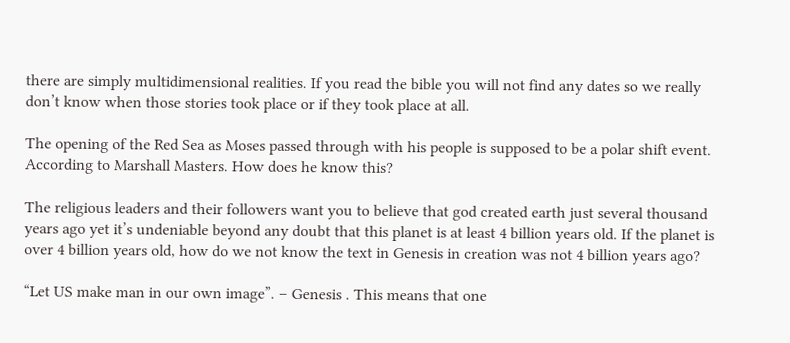there are simply multidimensional realities. If you read the bible you will not find any dates so we really don’t know when those stories took place or if they took place at all.

The opening of the Red Sea as Moses passed through with his people is supposed to be a polar shift event. According to Marshall Masters. How does he know this?

The religious leaders and their followers want you to believe that god created earth just several thousand years ago yet it’s undeniable beyond any doubt that this planet is at least 4 billion years old. If the planet is over 4 billion years old, how do we not know the text in Genesis in creation was not 4 billion years ago?

“Let US make man in our own image”. – Genesis . This means that one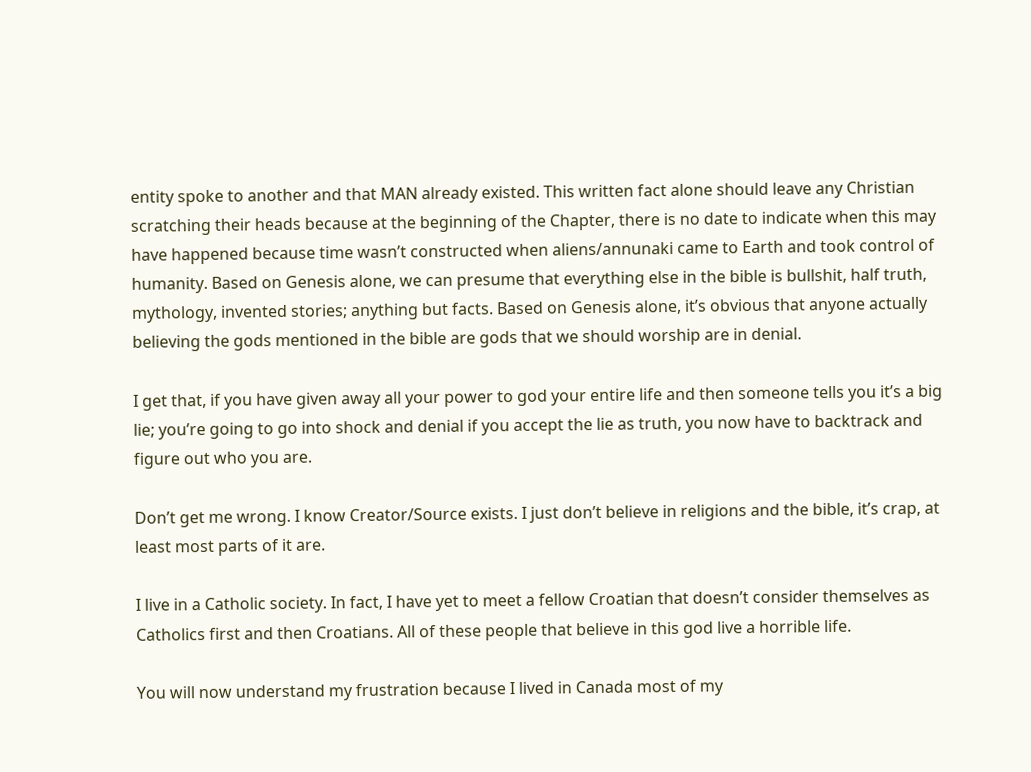entity spoke to another and that MAN already existed. This written fact alone should leave any Christian scratching their heads because at the beginning of the Chapter, there is no date to indicate when this may have happened because time wasn’t constructed when aliens/annunaki came to Earth and took control of humanity. Based on Genesis alone, we can presume that everything else in the bible is bullshit, half truth, mythology, invented stories; anything but facts. Based on Genesis alone, it’s obvious that anyone actually believing the gods mentioned in the bible are gods that we should worship are in denial.

I get that, if you have given away all your power to god your entire life and then someone tells you it’s a big lie; you’re going to go into shock and denial if you accept the lie as truth, you now have to backtrack and figure out who you are.

Don’t get me wrong. I know Creator/Source exists. I just don’t believe in religions and the bible, it’s crap, at least most parts of it are.

I live in a Catholic society. In fact, I have yet to meet a fellow Croatian that doesn’t consider themselves as Catholics first and then Croatians. All of these people that believe in this god live a horrible life.

You will now understand my frustration because I lived in Canada most of my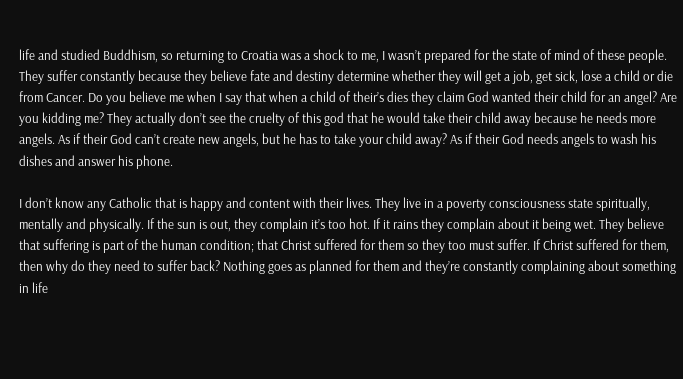life and studied Buddhism, so returning to Croatia was a shock to me, I wasn’t prepared for the state of mind of these people. They suffer constantly because they believe fate and destiny determine whether they will get a job, get sick, lose a child or die from Cancer. Do you believe me when I say that when a child of their’s dies they claim God wanted their child for an angel? Are you kidding me? They actually don’t see the cruelty of this god that he would take their child away because he needs more angels. As if their God can’t create new angels, but he has to take your child away? As if their God needs angels to wash his dishes and answer his phone.

I don’t know any Catholic that is happy and content with their lives. They live in a poverty consciousness state spiritually, mentally and physically. If the sun is out, they complain it’s too hot. If it rains they complain about it being wet. They believe that suffering is part of the human condition; that Christ suffered for them so they too must suffer. If Christ suffered for them, then why do they need to suffer back? Nothing goes as planned for them and they’re constantly complaining about something in life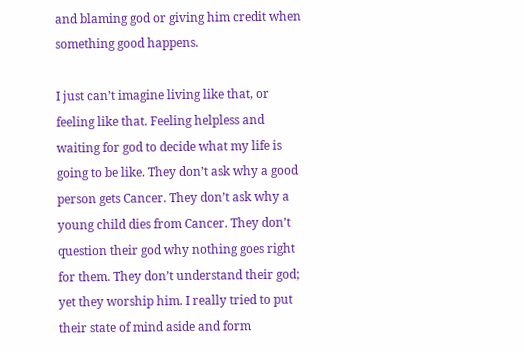and blaming god or giving him credit when something good happens.

I just can’t imagine living like that, or feeling like that. Feeling helpless and waiting for god to decide what my life is going to be like. They don’t ask why a good person gets Cancer. They don’t ask why a young child dies from Cancer. They don’t question their god why nothing goes right for them. They don’t understand their god; yet they worship him. I really tried to put their state of mind aside and form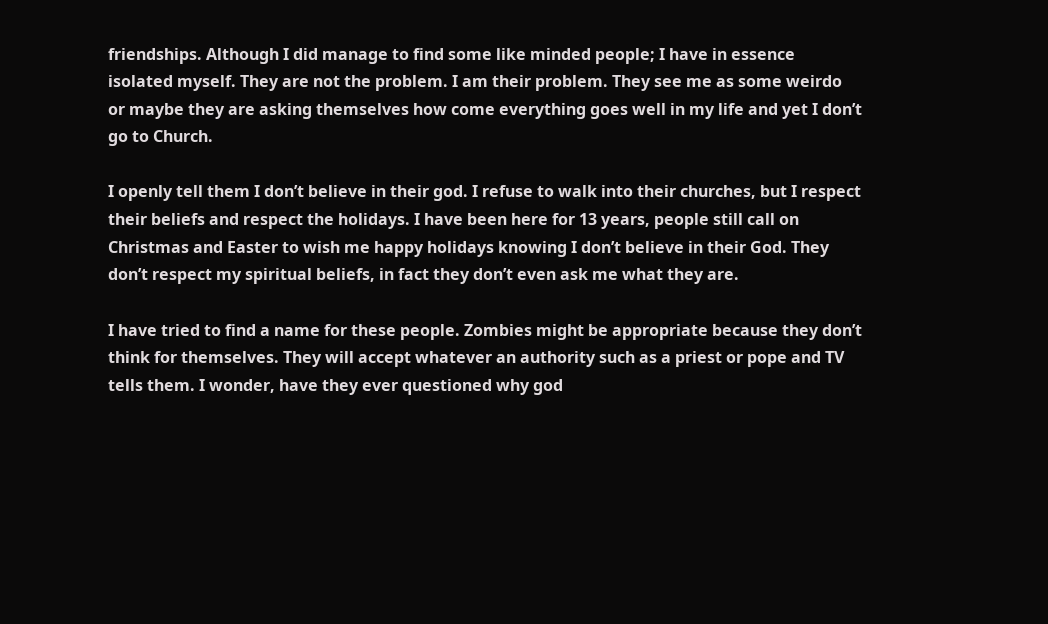friendships. Although I did manage to find some like minded people; I have in essence isolated myself. They are not the problem. I am their problem. They see me as some weirdo or maybe they are asking themselves how come everything goes well in my life and yet I don’t go to Church.

I openly tell them I don’t believe in their god. I refuse to walk into their churches, but I respect their beliefs and respect the holidays. I have been here for 13 years, people still call on Christmas and Easter to wish me happy holidays knowing I don’t believe in their God. They don’t respect my spiritual beliefs, in fact they don’t even ask me what they are.

I have tried to find a name for these people. Zombies might be appropriate because they don’t think for themselves. They will accept whatever an authority such as a priest or pope and TV tells them. I wonder, have they ever questioned why god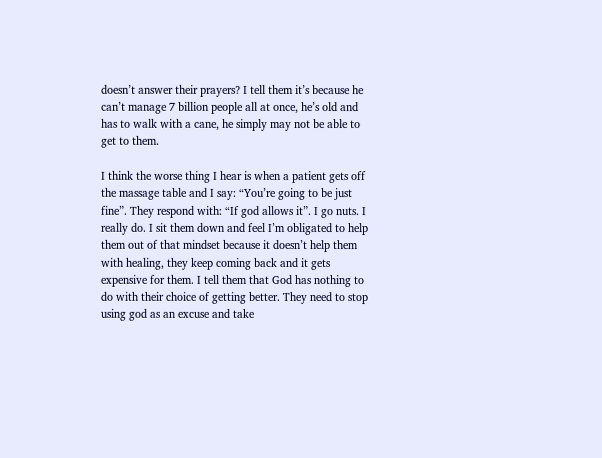doesn’t answer their prayers? I tell them it’s because he can’t manage 7 billion people all at once, he’s old and has to walk with a cane, he simply may not be able to get to them.

I think the worse thing I hear is when a patient gets off the massage table and I say: “You’re going to be just fine”. They respond with: “If god allows it”. I go nuts. I really do. I sit them down and feel I’m obligated to help them out of that mindset because it doesn’t help them with healing, they keep coming back and it gets expensive for them. I tell them that God has nothing to do with their choice of getting better. They need to stop using god as an excuse and take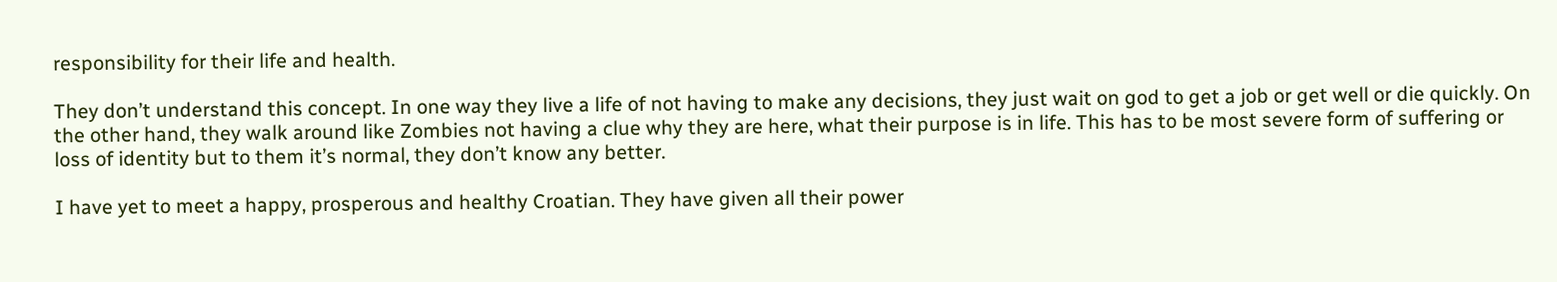responsibility for their life and health.

They don’t understand this concept. In one way they live a life of not having to make any decisions, they just wait on god to get a job or get well or die quickly. On the other hand, they walk around like Zombies not having a clue why they are here, what their purpose is in life. This has to be most severe form of suffering or loss of identity but to them it’s normal, they don’t know any better.

I have yet to meet a happy, prosperous and healthy Croatian. They have given all their power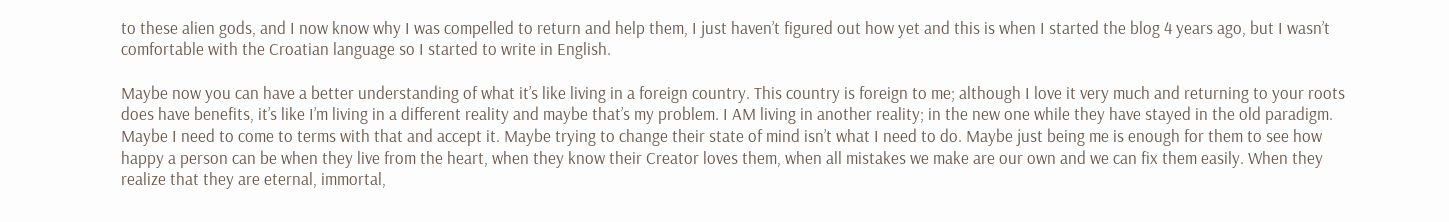to these alien gods, and I now know why I was compelled to return and help them, I just haven’t figured out how yet and this is when I started the blog 4 years ago, but I wasn’t comfortable with the Croatian language so I started to write in English.

Maybe now you can have a better understanding of what it’s like living in a foreign country. This country is foreign to me; although I love it very much and returning to your roots does have benefits, it’s like I’m living in a different reality and maybe that’s my problem. I AM living in another reality; in the new one while they have stayed in the old paradigm. Maybe I need to come to terms with that and accept it. Maybe trying to change their state of mind isn’t what I need to do. Maybe just being me is enough for them to see how happy a person can be when they live from the heart, when they know their Creator loves them, when all mistakes we make are our own and we can fix them easily. When they realize that they are eternal, immortal,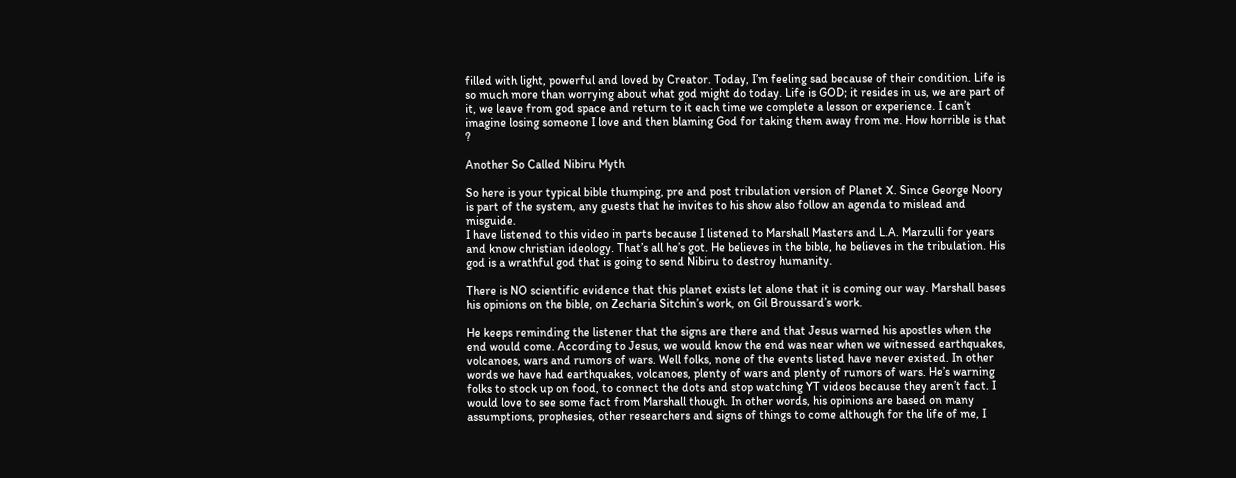filled with light, powerful and loved by Creator. Today, I’m feeling sad because of their condition. Life is so much more than worrying about what god might do today. Life is GOD; it resides in us, we are part of it, we leave from god space and return to it each time we complete a lesson or experience. I can’t imagine losing someone I love and then blaming God for taking them away from me. How horrible is that ?

Another So Called Nibiru Myth

So here is your typical bible thumping, pre and post tribulation version of Planet X. Since George Noory is part of the system, any guests that he invites to his show also follow an agenda to mislead and misguide.
I have listened to this video in parts because I listened to Marshall Masters and L.A. Marzulli for years and know christian ideology. That’s all he’s got. He believes in the bible, he believes in the tribulation. His god is a wrathful god that is going to send Nibiru to destroy humanity.

There is NO scientific evidence that this planet exists let alone that it is coming our way. Marshall bases his opinions on the bible, on Zecharia Sitchin’s work, on Gil Broussard’s work.

He keeps reminding the listener that the signs are there and that Jesus warned his apostles when the end would come. According to Jesus, we would know the end was near when we witnessed earthquakes, volcanoes, wars and rumors of wars. Well folks, none of the events listed have never existed. In other words we have had earthquakes, volcanoes, plenty of wars and plenty of rumors of wars. He’s warning folks to stock up on food, to connect the dots and stop watching YT videos because they aren’t fact. I would love to see some fact from Marshall though. In other words, his opinions are based on many assumptions, prophesies, other researchers and signs of things to come although for the life of me, I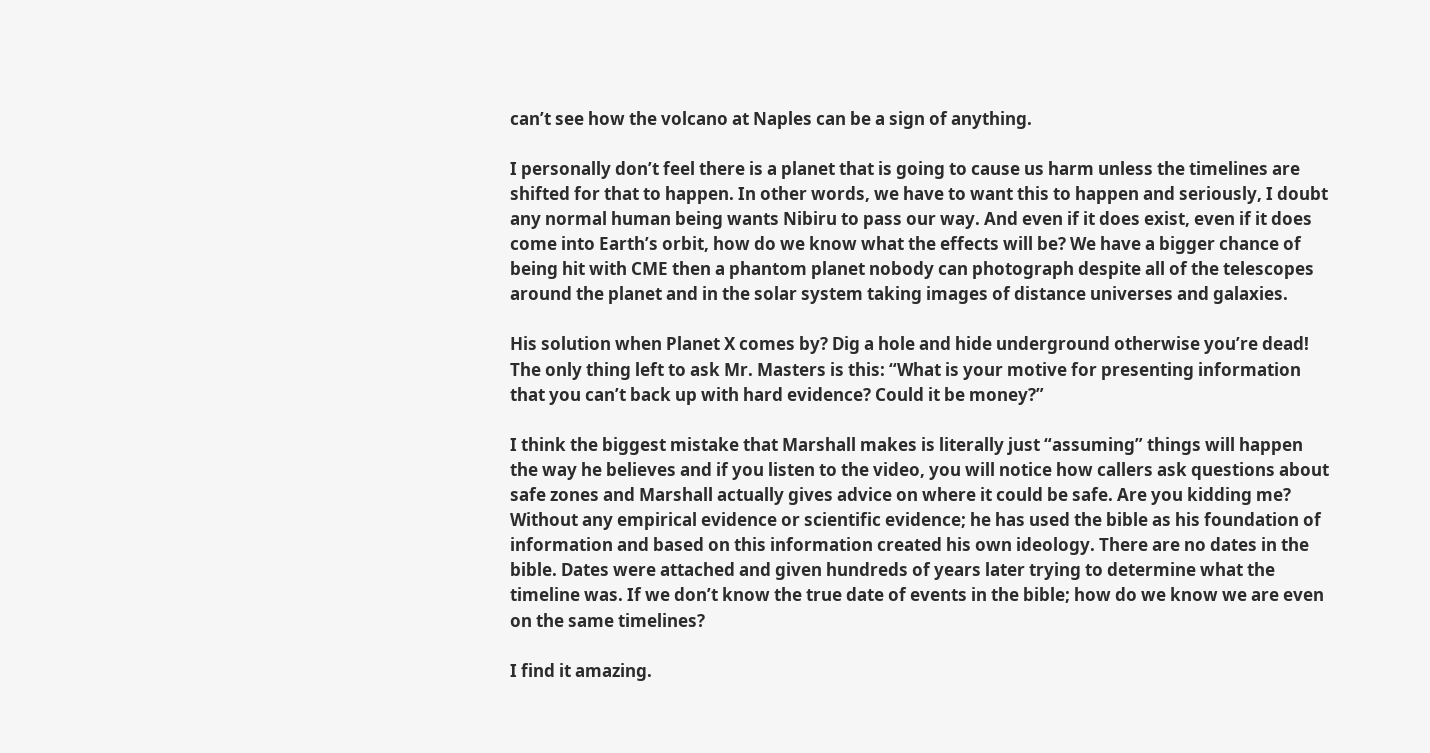can’t see how the volcano at Naples can be a sign of anything.

I personally don’t feel there is a planet that is going to cause us harm unless the timelines are shifted for that to happen. In other words, we have to want this to happen and seriously, I doubt any normal human being wants Nibiru to pass our way. And even if it does exist, even if it does come into Earth’s orbit, how do we know what the effects will be? We have a bigger chance of being hit with CME then a phantom planet nobody can photograph despite all of the telescopes around the planet and in the solar system taking images of distance universes and galaxies.

His solution when Planet X comes by? Dig a hole and hide underground otherwise you’re dead!
The only thing left to ask Mr. Masters is this: “What is your motive for presenting information that you can’t back up with hard evidence? Could it be money?”

I think the biggest mistake that Marshall makes is literally just “assuming” things will happen the way he believes and if you listen to the video, you will notice how callers ask questions about safe zones and Marshall actually gives advice on where it could be safe. Are you kidding me? Without any empirical evidence or scientific evidence; he has used the bible as his foundation of information and based on this information created his own ideology. There are no dates in the bible. Dates were attached and given hundreds of years later trying to determine what the timeline was. If we don’t know the true date of events in the bible; how do we know we are even on the same timelines?

I find it amazing.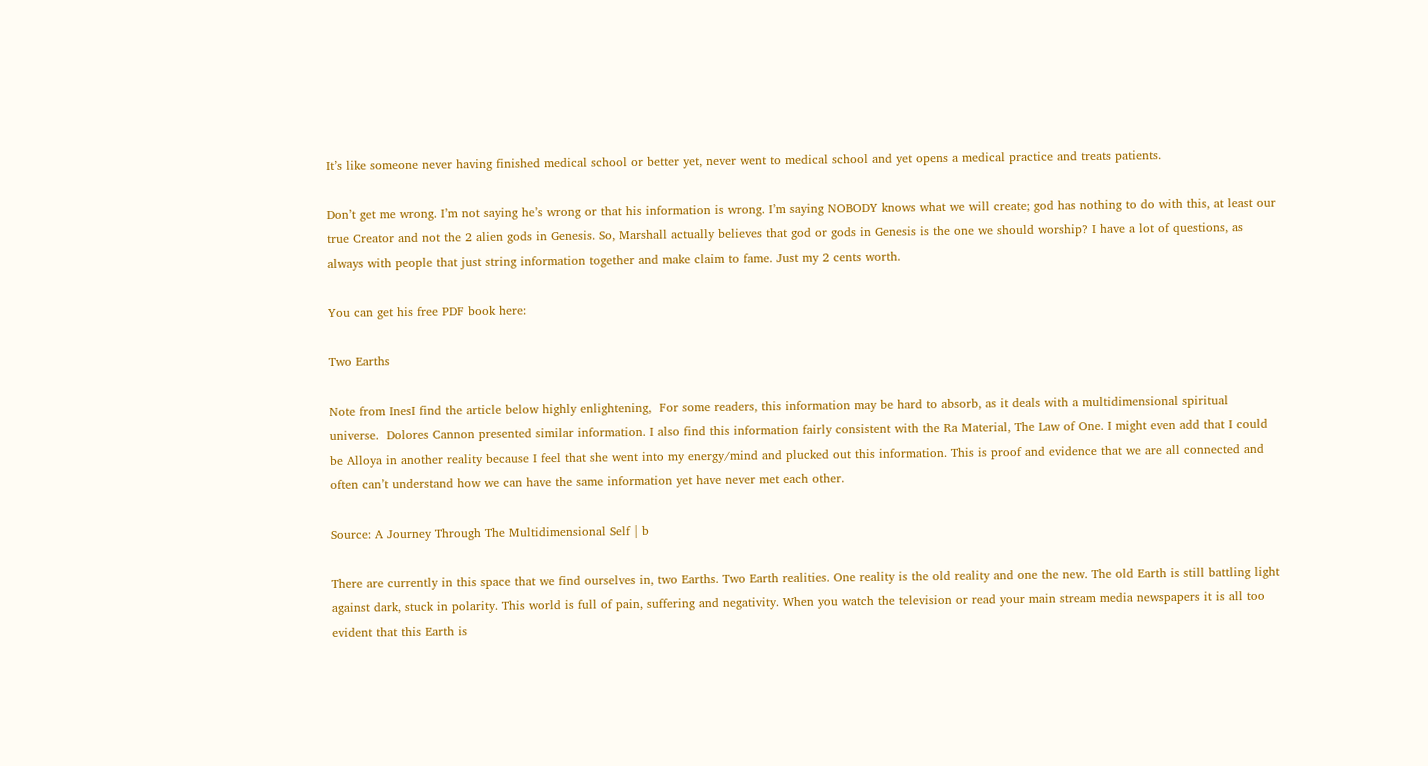It’s like someone never having finished medical school or better yet, never went to medical school and yet opens a medical practice and treats patients.

Don’t get me wrong. I’m not saying he’s wrong or that his information is wrong. I’m saying NOBODY knows what we will create; god has nothing to do with this, at least our true Creator and not the 2 alien gods in Genesis. So, Marshall actually believes that god or gods in Genesis is the one we should worship? I have a lot of questions, as always with people that just string information together and make claim to fame. Just my 2 cents worth.

You can get his free PDF book here:

Two Earths

Note from InesI find the article below highly enlightening,  For some readers, this information may be hard to absorb, as it deals with a multidimensional spiritual universe.  Dolores Cannon presented similar information. I also find this information fairly consistent with the Ra Material, The Law of One. I might even add that I could be Alloya in another reality because I feel that she went into my energy/mind and plucked out this information. This is proof and evidence that we are all connected and often can’t understand how we can have the same information yet have never met each other.

Source: A Journey Through The Multidimensional Self | b

There are currently in this space that we find ourselves in, two Earths. Two Earth realities. One reality is the old reality and one the new. The old Earth is still battling light against dark, stuck in polarity. This world is full of pain, suffering and negativity. When you watch the television or read your main stream media newspapers it is all too evident that this Earth is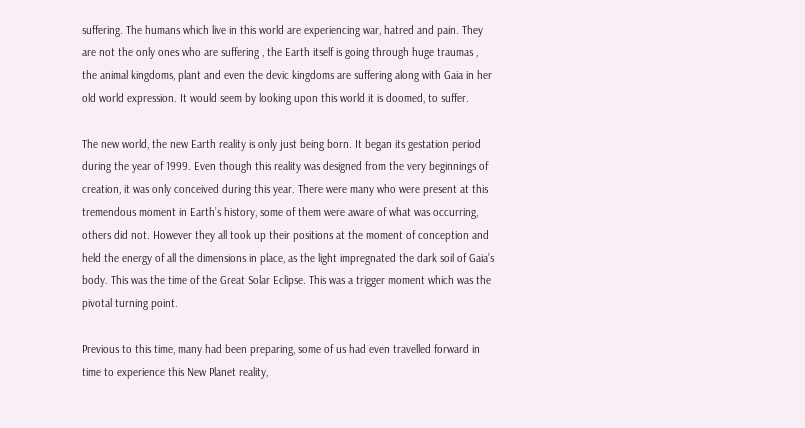suffering. The humans which live in this world are experiencing war, hatred and pain. They are not the only ones who are suffering , the Earth itself is going through huge traumas , the animal kingdoms, plant and even the devic kingdoms are suffering along with Gaia in her old world expression. It would seem by looking upon this world it is doomed, to suffer.

The new world, the new Earth reality is only just being born. It began its gestation period during the year of 1999. Even though this reality was designed from the very beginnings of creation, it was only conceived during this year. There were many who were present at this tremendous moment in Earth’s history, some of them were aware of what was occurring, others did not. However they all took up their positions at the moment of conception and held the energy of all the dimensions in place, as the light impregnated the dark soil of Gaia’s body. This was the time of the Great Solar Eclipse. This was a trigger moment which was the pivotal turning point.

Previous to this time, many had been preparing, some of us had even travelled forward in time to experience this New Planet reality,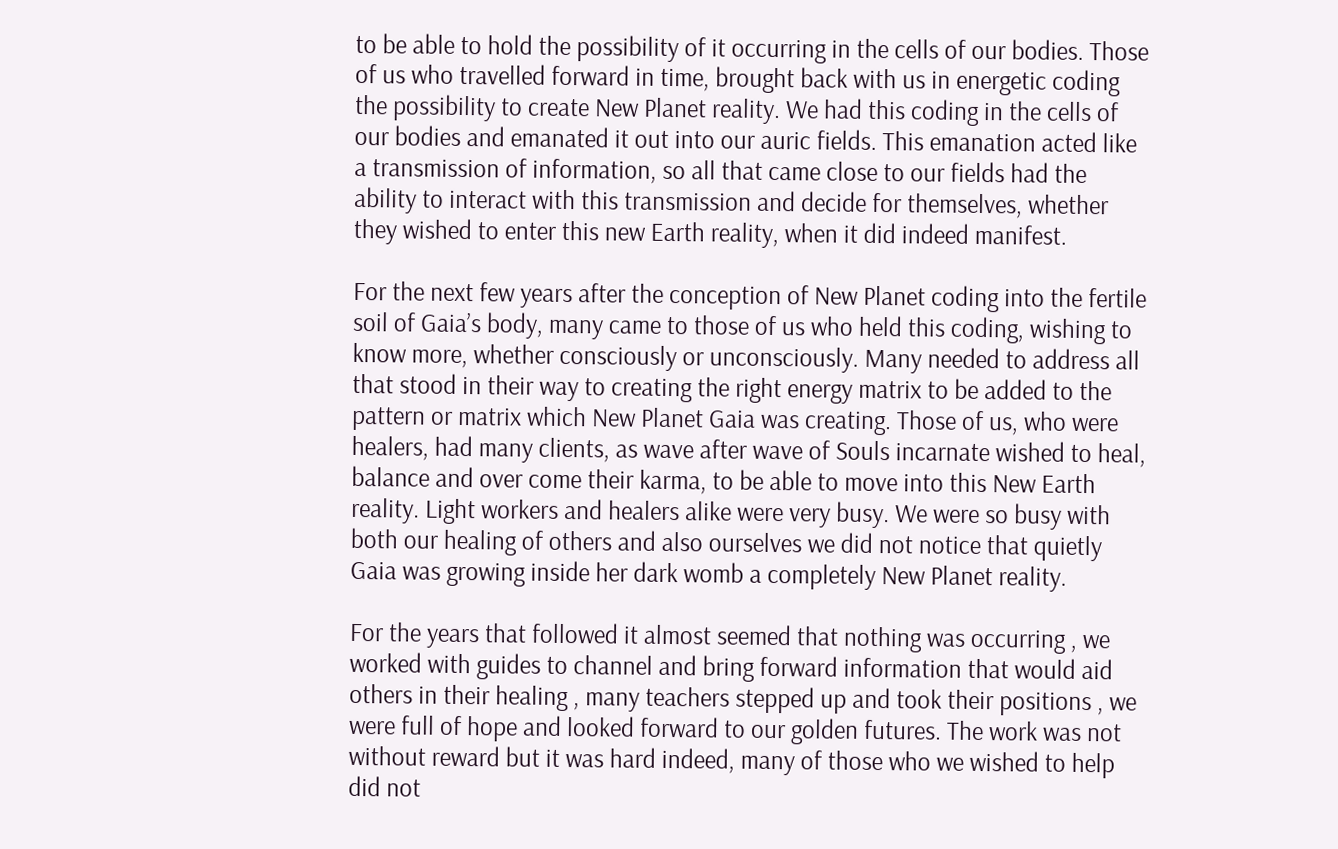to be able to hold the possibility of it occurring in the cells of our bodies. Those of us who travelled forward in time, brought back with us in energetic coding the possibility to create New Planet reality. We had this coding in the cells of our bodies and emanated it out into our auric fields. This emanation acted like a transmission of information, so all that came close to our fields had the ability to interact with this transmission and decide for themselves, whether they wished to enter this new Earth reality, when it did indeed manifest.

For the next few years after the conception of New Planet coding into the fertile soil of Gaia’s body, many came to those of us who held this coding, wishing to know more, whether consciously or unconsciously. Many needed to address all that stood in their way to creating the right energy matrix to be added to the pattern or matrix which New Planet Gaia was creating. Those of us, who were healers, had many clients, as wave after wave of Souls incarnate wished to heal, balance and over come their karma, to be able to move into this New Earth reality. Light workers and healers alike were very busy. We were so busy with both our healing of others and also ourselves we did not notice that quietly Gaia was growing inside her dark womb a completely New Planet reality.

For the years that followed it almost seemed that nothing was occurring , we worked with guides to channel and bring forward information that would aid others in their healing , many teachers stepped up and took their positions , we were full of hope and looked forward to our golden futures. The work was not without reward but it was hard indeed, many of those who we wished to help did not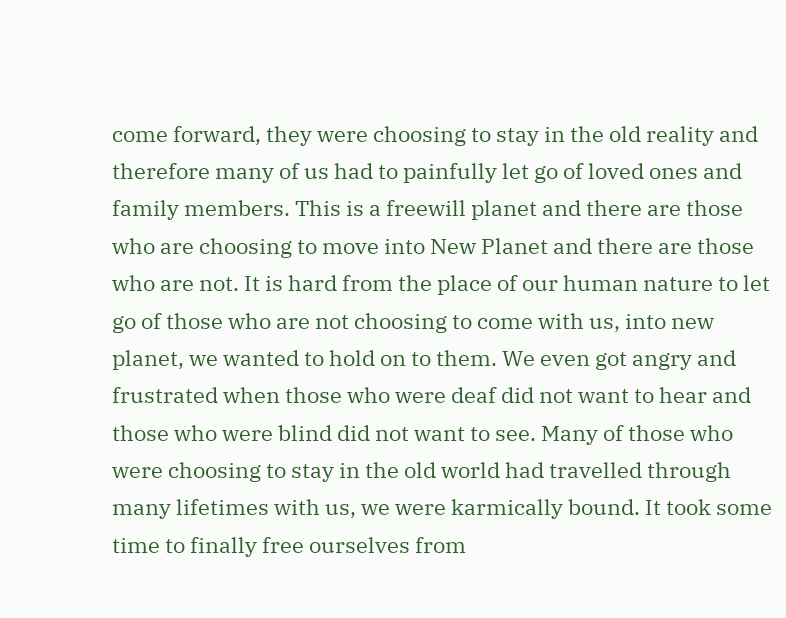come forward, they were choosing to stay in the old reality and therefore many of us had to painfully let go of loved ones and family members. This is a freewill planet and there are those who are choosing to move into New Planet and there are those who are not. It is hard from the place of our human nature to let go of those who are not choosing to come with us, into new planet, we wanted to hold on to them. We even got angry and frustrated when those who were deaf did not want to hear and those who were blind did not want to see. Many of those who were choosing to stay in the old world had travelled through many lifetimes with us, we were karmically bound. It took some time to finally free ourselves from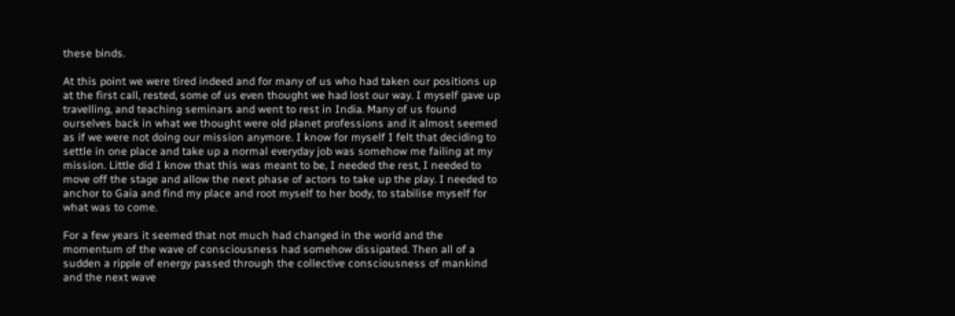these binds.

At this point we were tired indeed and for many of us who had taken our positions up at the first call, rested, some of us even thought we had lost our way. I myself gave up travelling, and teaching seminars and went to rest in India. Many of us found ourselves back in what we thought were old planet professions and it almost seemed as if we were not doing our mission anymore. I know for myself I felt that deciding to settle in one place and take up a normal everyday job was somehow me failing at my mission. Little did I know that this was meant to be, I needed the rest, I needed to move off the stage and allow the next phase of actors to take up the play. I needed to anchor to Gaia and find my place and root myself to her body, to stabilise myself for what was to come.

For a few years it seemed that not much had changed in the world and the momentum of the wave of consciousness had somehow dissipated. Then all of a sudden a ripple of energy passed through the collective consciousness of mankind and the next wave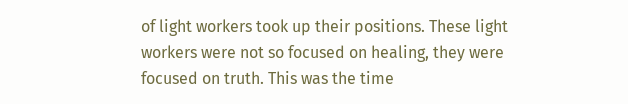of light workers took up their positions. These light workers were not so focused on healing, they were focused on truth. This was the time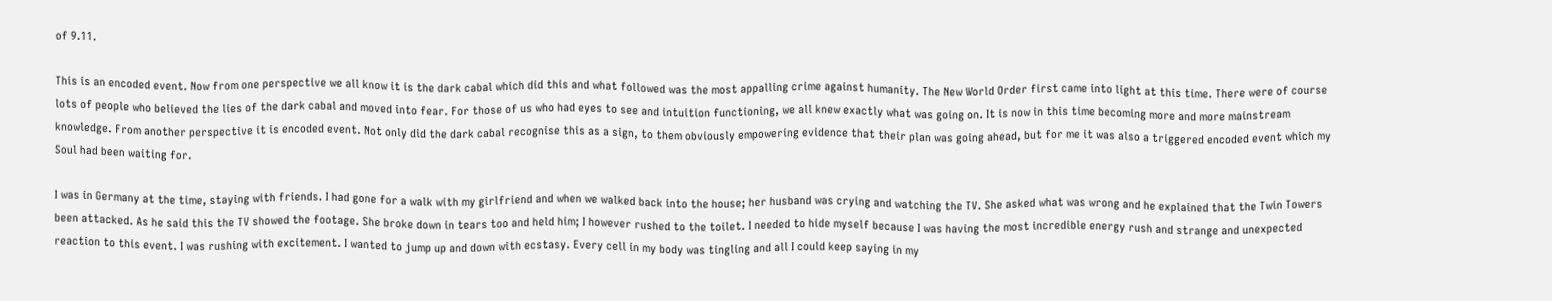of 9.11.

This is an encoded event. Now from one perspective we all know it is the dark cabal which did this and what followed was the most appalling crime against humanity. The New World Order first came into light at this time. There were of course lots of people who believed the lies of the dark cabal and moved into fear. For those of us who had eyes to see and intuition functioning, we all knew exactly what was going on. It is now in this time becoming more and more mainstream knowledge. From another perspective it is encoded event. Not only did the dark cabal recognise this as a sign, to them obviously empowering evidence that their plan was going ahead, but for me it was also a triggered encoded event which my Soul had been waiting for.

I was in Germany at the time, staying with friends. I had gone for a walk with my girlfriend and when we walked back into the house; her husband was crying and watching the TV. She asked what was wrong and he explained that the Twin Towers been attacked. As he said this the TV showed the footage. She broke down in tears too and held him; I however rushed to the toilet. I needed to hide myself because I was having the most incredible energy rush and strange and unexpected reaction to this event. I was rushing with excitement. I wanted to jump up and down with ecstasy. Every cell in my body was tingling and all I could keep saying in my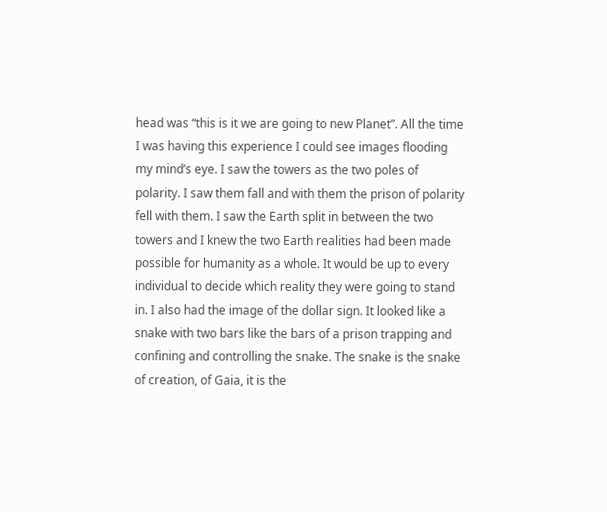head was “this is it we are going to new Planet”. All the time I was having this experience I could see images flooding my mind’s eye. I saw the towers as the two poles of polarity. I saw them fall and with them the prison of polarity fell with them. I saw the Earth split in between the two towers and I knew the two Earth realities had been made possible for humanity as a whole. It would be up to every individual to decide which reality they were going to stand in. I also had the image of the dollar sign. It looked like a snake with two bars like the bars of a prison trapping and confining and controlling the snake. The snake is the snake of creation, of Gaia, it is the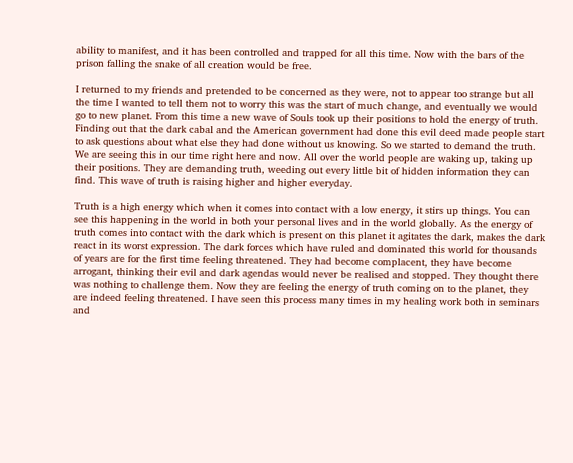ability to manifest, and it has been controlled and trapped for all this time. Now with the bars of the prison falling the snake of all creation would be free.

I returned to my friends and pretended to be concerned as they were, not to appear too strange but all the time I wanted to tell them not to worry this was the start of much change, and eventually we would go to new planet. From this time a new wave of Souls took up their positions to hold the energy of truth. Finding out that the dark cabal and the American government had done this evil deed made people start to ask questions about what else they had done without us knowing. So we started to demand the truth. We are seeing this in our time right here and now. All over the world people are waking up, taking up their positions. They are demanding truth, weeding out every little bit of hidden information they can find. This wave of truth is raising higher and higher everyday.

Truth is a high energy which when it comes into contact with a low energy, it stirs up things. You can see this happening in the world in both your personal lives and in the world globally. As the energy of truth comes into contact with the dark which is present on this planet it agitates the dark, makes the dark react in its worst expression. The dark forces which have ruled and dominated this world for thousands of years are for the first time feeling threatened. They had become complacent, they have become arrogant, thinking their evil and dark agendas would never be realised and stopped. They thought there was nothing to challenge them. Now they are feeling the energy of truth coming on to the planet, they are indeed feeling threatened. I have seen this process many times in my healing work both in seminars and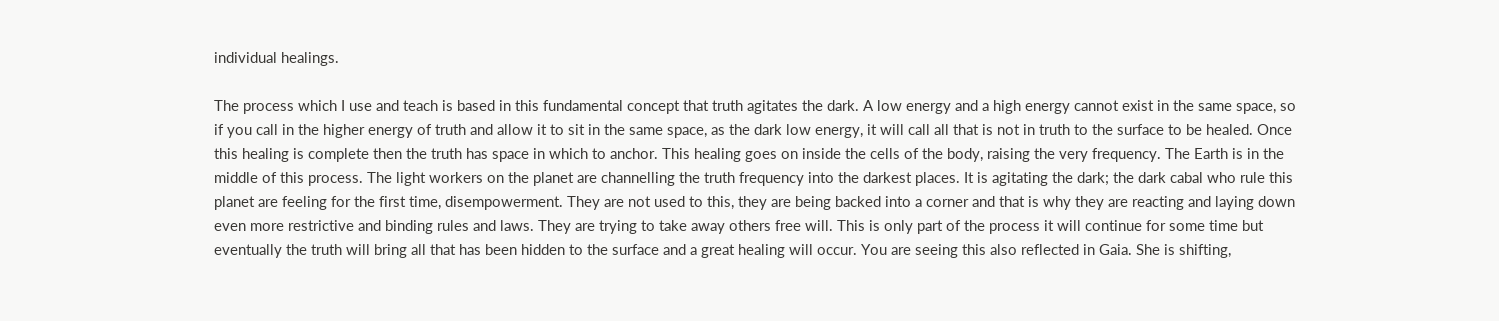individual healings.

The process which I use and teach is based in this fundamental concept that truth agitates the dark. A low energy and a high energy cannot exist in the same space, so if you call in the higher energy of truth and allow it to sit in the same space, as the dark low energy, it will call all that is not in truth to the surface to be healed. Once this healing is complete then the truth has space in which to anchor. This healing goes on inside the cells of the body, raising the very frequency. The Earth is in the middle of this process. The light workers on the planet are channelling the truth frequency into the darkest places. It is agitating the dark; the dark cabal who rule this planet are feeling for the first time, disempowerment. They are not used to this, they are being backed into a corner and that is why they are reacting and laying down even more restrictive and binding rules and laws. They are trying to take away others free will. This is only part of the process it will continue for some time but eventually the truth will bring all that has been hidden to the surface and a great healing will occur. You are seeing this also reflected in Gaia. She is shifting,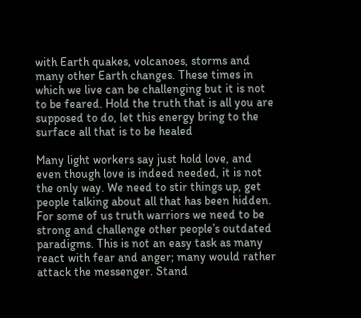with Earth quakes, volcanoes, storms and many other Earth changes. These times in which we live can be challenging but it is not to be feared. Hold the truth that is all you are supposed to do, let this energy bring to the surface all that is to be healed

Many light workers say just hold love, and even though love is indeed needed, it is not the only way. We need to stir things up, get people talking about all that has been hidden. For some of us truth warriors we need to be strong and challenge other people’s outdated paradigms. This is not an easy task as many react with fear and anger; many would rather attack the messenger. Stand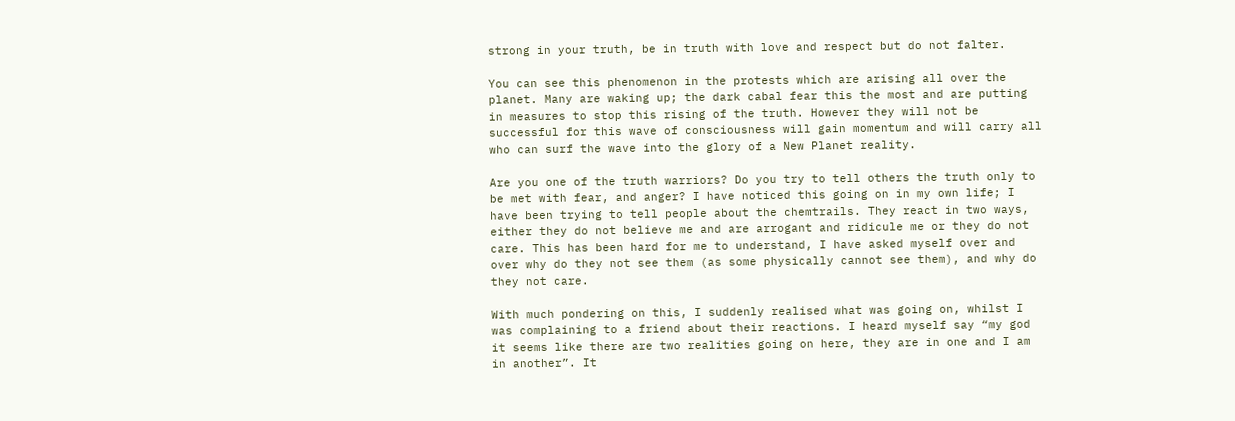strong in your truth, be in truth with love and respect but do not falter.

You can see this phenomenon in the protests which are arising all over the planet. Many are waking up; the dark cabal fear this the most and are putting in measures to stop this rising of the truth. However they will not be successful for this wave of consciousness will gain momentum and will carry all who can surf the wave into the glory of a New Planet reality.

Are you one of the truth warriors? Do you try to tell others the truth only to be met with fear, and anger? I have noticed this going on in my own life; I have been trying to tell people about the chemtrails. They react in two ways, either they do not believe me and are arrogant and ridicule me or they do not care. This has been hard for me to understand, I have asked myself over and over why do they not see them (as some physically cannot see them), and why do they not care.

With much pondering on this, I suddenly realised what was going on, whilst I was complaining to a friend about their reactions. I heard myself say “my god it seems like there are two realities going on here, they are in one and I am in another”. It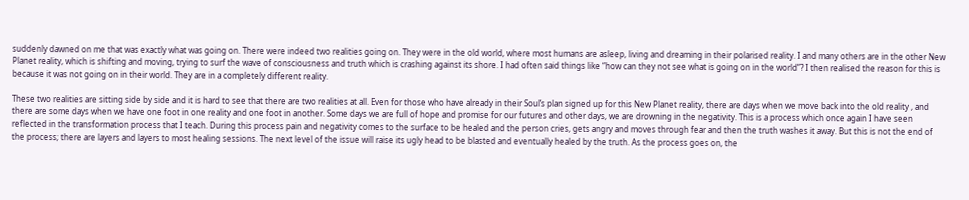suddenly dawned on me that was exactly what was going on. There were indeed two realities going on. They were in the old world, where most humans are asleep, living and dreaming in their polarised reality. I and many others are in the other New Planet reality, which is shifting and moving, trying to surf the wave of consciousness and truth which is crashing against its shore. I had often said things like “how can they not see what is going on in the world”? I then realised the reason for this is because it was not going on in their world. They are in a completely different reality.

These two realities are sitting side by side and it is hard to see that there are two realities at all. Even for those who have already in their Soul’s plan signed up for this New Planet reality, there are days when we move back into the old reality , and there are some days when we have one foot in one reality and one foot in another. Some days we are full of hope and promise for our futures and other days, we are drowning in the negativity. This is a process which once again I have seen reflected in the transformation process that I teach. During this process pain and negativity comes to the surface to be healed and the person cries, gets angry and moves through fear and then the truth washes it away. But this is not the end of the process; there are layers and layers to most healing sessions. The next level of the issue will raise its ugly head to be blasted and eventually healed by the truth. As the process goes on, the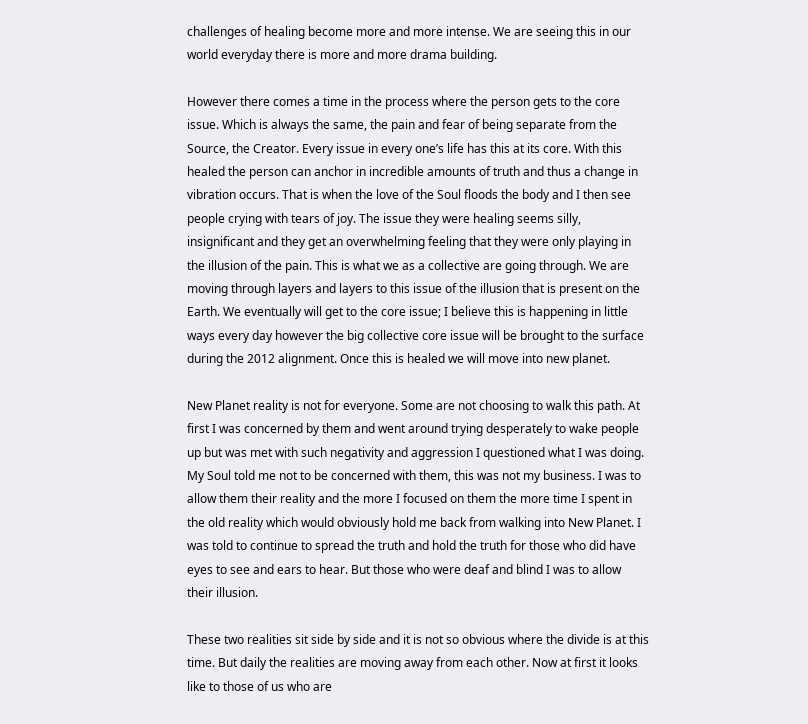challenges of healing become more and more intense. We are seeing this in our world everyday there is more and more drama building.

However there comes a time in the process where the person gets to the core issue. Which is always the same, the pain and fear of being separate from the Source, the Creator. Every issue in every one’s life has this at its core. With this healed the person can anchor in incredible amounts of truth and thus a change in vibration occurs. That is when the love of the Soul floods the body and I then see people crying with tears of joy. The issue they were healing seems silly, insignificant and they get an overwhelming feeling that they were only playing in the illusion of the pain. This is what we as a collective are going through. We are moving through layers and layers to this issue of the illusion that is present on the Earth. We eventually will get to the core issue; I believe this is happening in little ways every day however the big collective core issue will be brought to the surface during the 2012 alignment. Once this is healed we will move into new planet.

New Planet reality is not for everyone. Some are not choosing to walk this path. At first I was concerned by them and went around trying desperately to wake people up but was met with such negativity and aggression I questioned what I was doing. My Soul told me not to be concerned with them, this was not my business. I was to allow them their reality and the more I focused on them the more time I spent in the old reality which would obviously hold me back from walking into New Planet. I was told to continue to spread the truth and hold the truth for those who did have eyes to see and ears to hear. But those who were deaf and blind I was to allow their illusion.

These two realities sit side by side and it is not so obvious where the divide is at this time. But daily the realities are moving away from each other. Now at first it looks like to those of us who are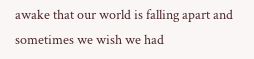awake that our world is falling apart and sometimes we wish we had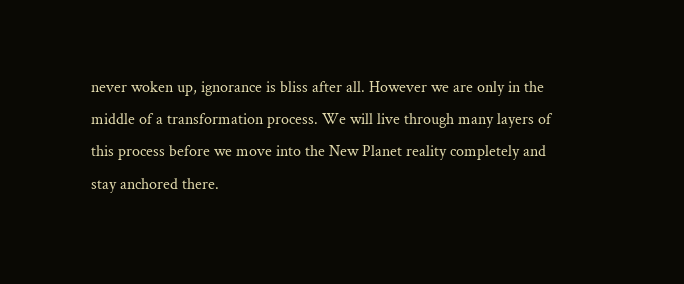never woken up, ignorance is bliss after all. However we are only in the middle of a transformation process. We will live through many layers of this process before we move into the New Planet reality completely and stay anchored there.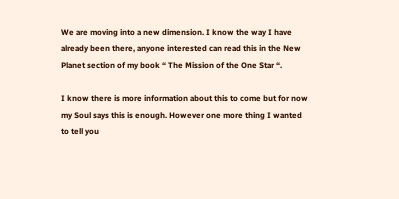We are moving into a new dimension. I know the way I have already been there, anyone interested can read this in the New Planet section of my book “ The Mission of the One Star “.

I know there is more information about this to come but for now my Soul says this is enough. However one more thing I wanted to tell you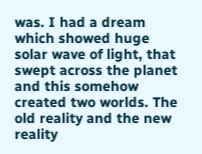was. I had a dream which showed huge solar wave of light, that swept across the planet and this somehow created two worlds. The old reality and the new reality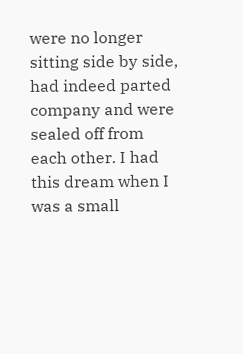were no longer sitting side by side, had indeed parted company and were sealed off from each other. I had this dream when I was a small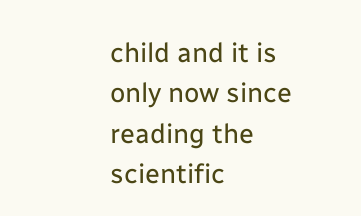child and it is only now since reading the scientific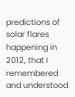predictions of solar flares happening in 2012, that I remembered and understood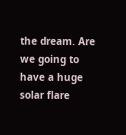the dream. Are we going to have a huge solar flare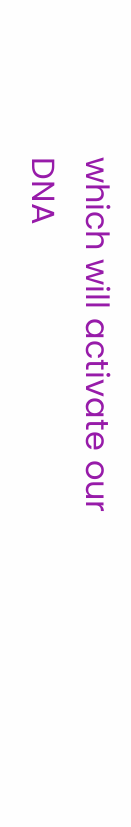which will activate our DNA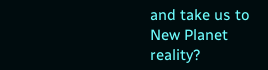and take us to New Planet reality?